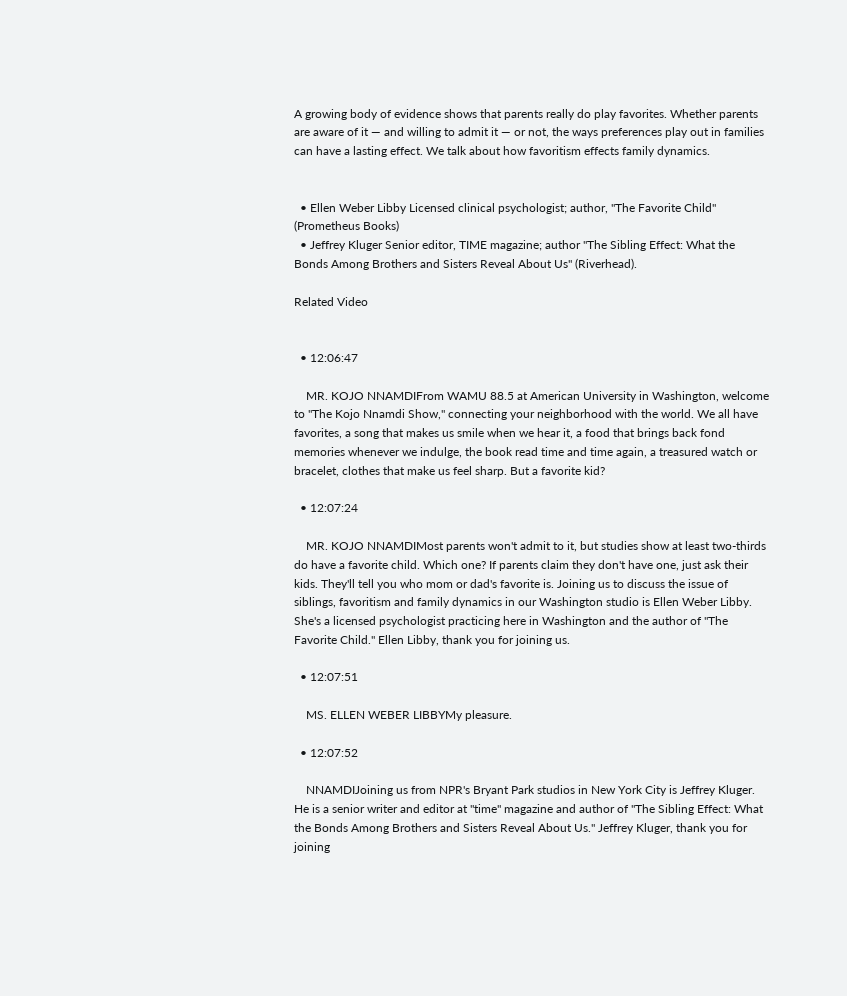A growing body of evidence shows that parents really do play favorites. Whether parents are aware of it — and willing to admit it — or not, the ways preferences play out in families can have a lasting effect. We talk about how favoritism effects family dynamics.


  • Ellen Weber Libby Licensed clinical psychologist; author, "The Favorite Child" (Prometheus Books)
  • Jeffrey Kluger Senior editor, TIME magazine; author "The Sibling Effect: What the Bonds Among Brothers and Sisters Reveal About Us" (Riverhead).

Related Video


  • 12:06:47

    MR. KOJO NNAMDIFrom WAMU 88.5 at American University in Washington, welcome to "The Kojo Nnamdi Show," connecting your neighborhood with the world. We all have favorites, a song that makes us smile when we hear it, a food that brings back fond memories whenever we indulge, the book read time and time again, a treasured watch or bracelet, clothes that make us feel sharp. But a favorite kid?

  • 12:07:24

    MR. KOJO NNAMDIMost parents won't admit to it, but studies show at least two-thirds do have a favorite child. Which one? If parents claim they don't have one, just ask their kids. They'll tell you who mom or dad's favorite is. Joining us to discuss the issue of siblings, favoritism and family dynamics in our Washington studio is Ellen Weber Libby. She's a licensed psychologist practicing here in Washington and the author of "The Favorite Child." Ellen Libby, thank you for joining us.

  • 12:07:51

    MS. ELLEN WEBER LIBBYMy pleasure.

  • 12:07:52

    NNAMDIJoining us from NPR's Bryant Park studios in New York City is Jeffrey Kluger. He is a senior writer and editor at "time" magazine and author of "The Sibling Effect: What the Bonds Among Brothers and Sisters Reveal About Us." Jeffrey Kluger, thank you for joining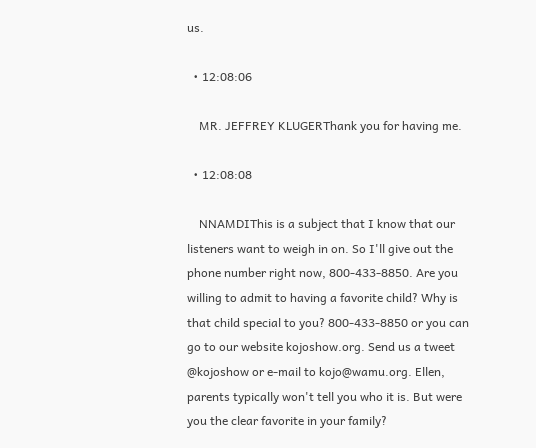us.

  • 12:08:06

    MR. JEFFREY KLUGERThank you for having me.

  • 12:08:08

    NNAMDIThis is a subject that I know that our listeners want to weigh in on. So I'll give out the phone number right now, 800-433-8850. Are you willing to admit to having a favorite child? Why is that child special to you? 800-433-8850 or you can go to our website kojoshow.org. Send us a tweet @kojoshow or e-mail to kojo@wamu.org. Ellen, parents typically won't tell you who it is. But were you the clear favorite in your family?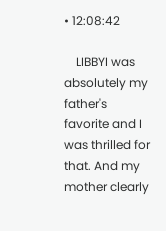• 12:08:42

    LIBBYI was absolutely my father's favorite and I was thrilled for that. And my mother clearly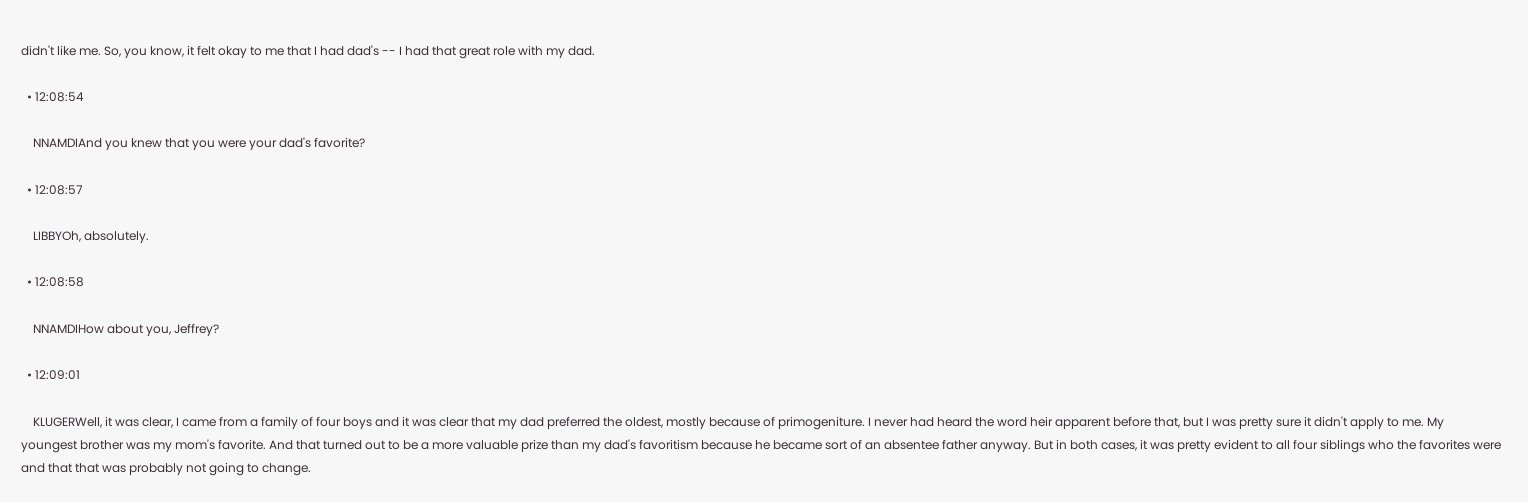didn't like me. So, you know, it felt okay to me that I had dad's -- I had that great role with my dad.

  • 12:08:54

    NNAMDIAnd you knew that you were your dad's favorite?

  • 12:08:57

    LIBBYOh, absolutely.

  • 12:08:58

    NNAMDIHow about you, Jeffrey?

  • 12:09:01

    KLUGERWell, it was clear, I came from a family of four boys and it was clear that my dad preferred the oldest, mostly because of primogeniture. I never had heard the word heir apparent before that, but I was pretty sure it didn't apply to me. My youngest brother was my mom's favorite. And that turned out to be a more valuable prize than my dad's favoritism because he became sort of an absentee father anyway. But in both cases, it was pretty evident to all four siblings who the favorites were and that that was probably not going to change.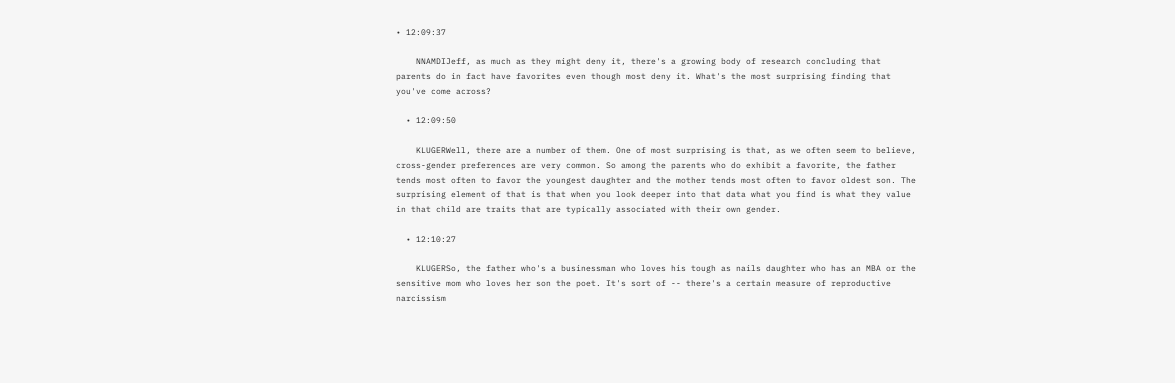• 12:09:37

    NNAMDIJeff, as much as they might deny it, there's a growing body of research concluding that parents do in fact have favorites even though most deny it. What's the most surprising finding that you've come across?

  • 12:09:50

    KLUGERWell, there are a number of them. One of most surprising is that, as we often seem to believe, cross-gender preferences are very common. So among the parents who do exhibit a favorite, the father tends most often to favor the youngest daughter and the mother tends most often to favor oldest son. The surprising element of that is that when you look deeper into that data what you find is what they value in that child are traits that are typically associated with their own gender.

  • 12:10:27

    KLUGERSo, the father who's a businessman who loves his tough as nails daughter who has an MBA or the sensitive mom who loves her son the poet. It's sort of -- there's a certain measure of reproductive narcissism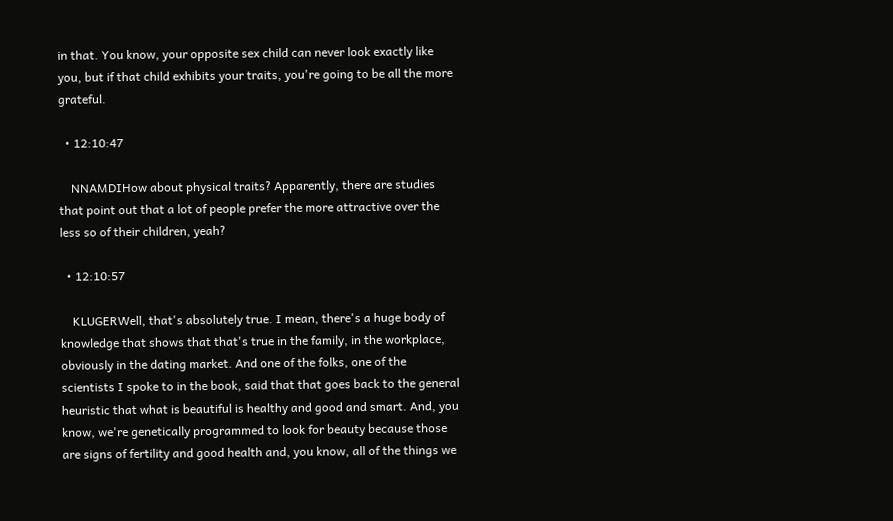in that. You know, your opposite sex child can never look exactly like you, but if that child exhibits your traits, you're going to be all the more grateful.

  • 12:10:47

    NNAMDIHow about physical traits? Apparently, there are studies that point out that a lot of people prefer the more attractive over the less so of their children, yeah?

  • 12:10:57

    KLUGERWell, that's absolutely true. I mean, there's a huge body of knowledge that shows that that's true in the family, in the workplace, obviously in the dating market. And one of the folks, one of the scientists I spoke to in the book, said that that goes back to the general heuristic that what is beautiful is healthy and good and smart. And, you know, we're genetically programmed to look for beauty because those are signs of fertility and good health and, you know, all of the things we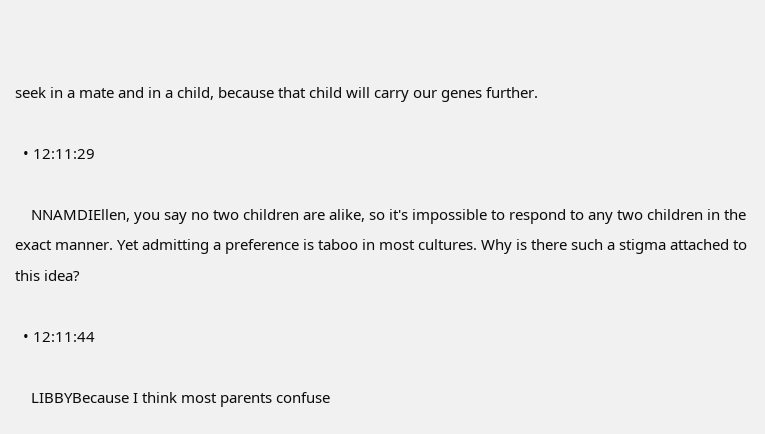seek in a mate and in a child, because that child will carry our genes further.

  • 12:11:29

    NNAMDIEllen, you say no two children are alike, so it's impossible to respond to any two children in the exact manner. Yet admitting a preference is taboo in most cultures. Why is there such a stigma attached to this idea?

  • 12:11:44

    LIBBYBecause I think most parents confuse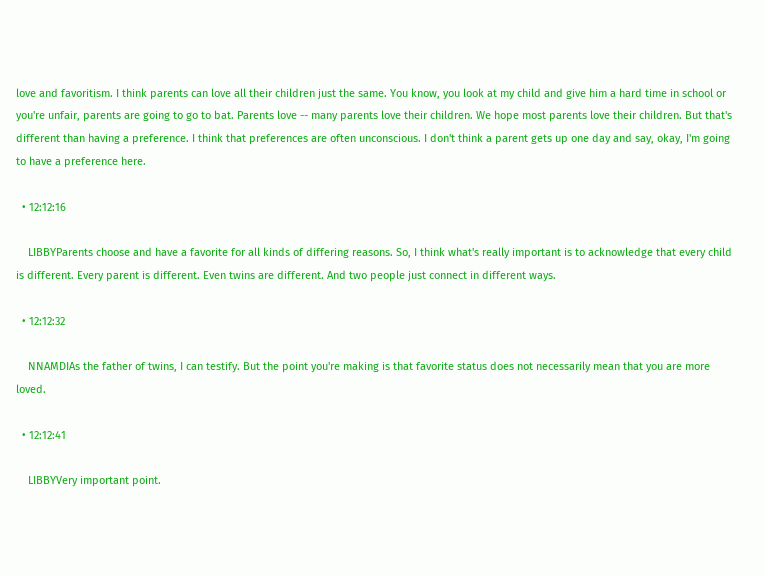love and favoritism. I think parents can love all their children just the same. You know, you look at my child and give him a hard time in school or you're unfair, parents are going to go to bat. Parents love -- many parents love their children. We hope most parents love their children. But that's different than having a preference. I think that preferences are often unconscious. I don't think a parent gets up one day and say, okay, I'm going to have a preference here.

  • 12:12:16

    LIBBYParents choose and have a favorite for all kinds of differing reasons. So, I think what's really important is to acknowledge that every child is different. Every parent is different. Even twins are different. And two people just connect in different ways.

  • 12:12:32

    NNAMDIAs the father of twins, I can testify. But the point you're making is that favorite status does not necessarily mean that you are more loved.

  • 12:12:41

    LIBBYVery important point.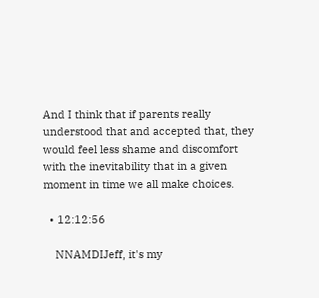And I think that if parents really understood that and accepted that, they would feel less shame and discomfort with the inevitability that in a given moment in time we all make choices.

  • 12:12:56

    NNAMDIJeff, it's my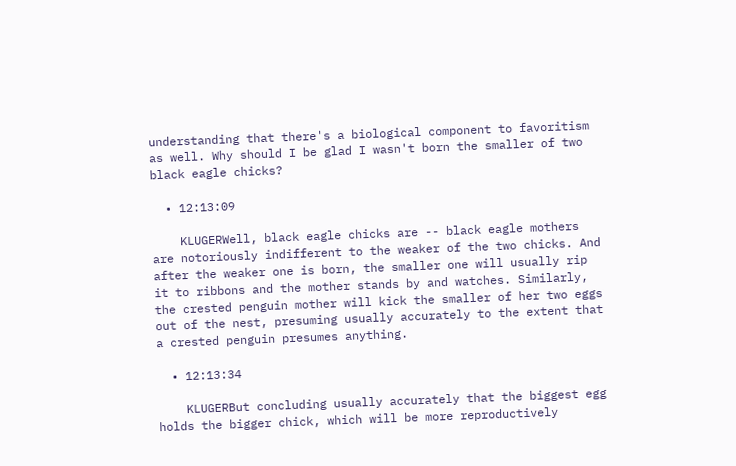understanding that there's a biological component to favoritism as well. Why should I be glad I wasn't born the smaller of two black eagle chicks?

  • 12:13:09

    KLUGERWell, black eagle chicks are -- black eagle mothers are notoriously indifferent to the weaker of the two chicks. And after the weaker one is born, the smaller one will usually rip it to ribbons and the mother stands by and watches. Similarly, the crested penguin mother will kick the smaller of her two eggs out of the nest, presuming usually accurately to the extent that a crested penguin presumes anything.

  • 12:13:34

    KLUGERBut concluding usually accurately that the biggest egg holds the bigger chick, which will be more reproductively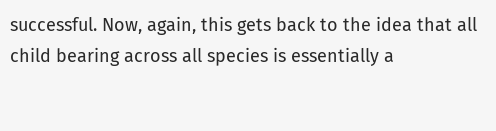successful. Now, again, this gets back to the idea that all child bearing across all species is essentially a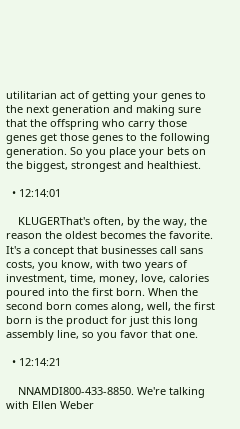utilitarian act of getting your genes to the next generation and making sure that the offspring who carry those genes get those genes to the following generation. So you place your bets on the biggest, strongest and healthiest.

  • 12:14:01

    KLUGERThat's often, by the way, the reason the oldest becomes the favorite. It's a concept that businesses call sans costs, you know, with two years of investment, time, money, love, calories poured into the first born. When the second born comes along, well, the first born is the product for just this long assembly line, so you favor that one.

  • 12:14:21

    NNAMDI800-433-8850. We're talking with Ellen Weber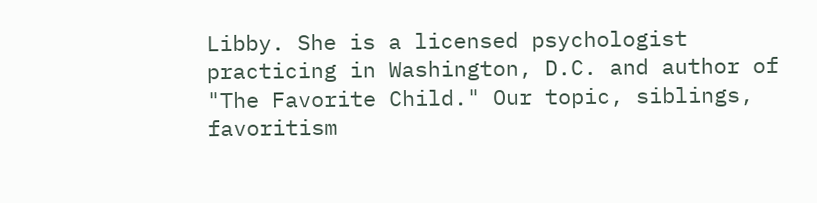Libby. She is a licensed psychologist practicing in Washington, D.C. and author of "The Favorite Child." Our topic, siblings, favoritism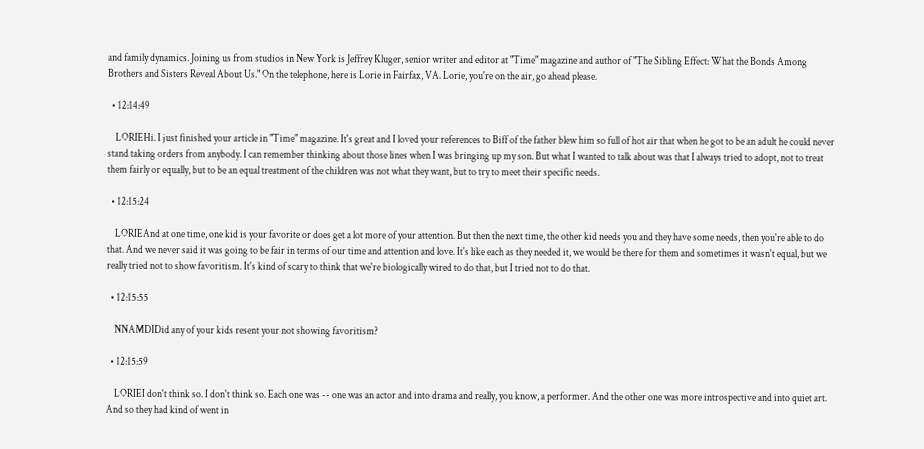and family dynamics. Joining us from studios in New York is Jeffrey Kluger, senior writer and editor at "Time" magazine and author of "The Sibling Effect: What the Bonds Among Brothers and Sisters Reveal About Us." On the telephone, here is Lorie in Fairfax, VA. Lorie, you're on the air, go ahead please.

  • 12:14:49

    LORIEHi. I just finished your article in "Time" magazine. It's great and I loved your references to Biff of the father blew him so full of hot air that when he got to be an adult he could never stand taking orders from anybody. I can remember thinking about those lines when I was bringing up my son. But what I wanted to talk about was that I always tried to adopt, not to treat them fairly or equally, but to be an equal treatment of the children was not what they want, but to try to meet their specific needs.

  • 12:15:24

    LORIEAnd at one time, one kid is your favorite or does get a lot more of your attention. But then the next time, the other kid needs you and they have some needs, then you're able to do that. And we never said it was going to be fair in terms of our time and attention and love. It's like each as they needed it, we would be there for them and sometimes it wasn't equal, but we really tried not to show favoritism. It's kind of scary to think that we're biologically wired to do that, but I tried not to do that.

  • 12:15:55

    NNAMDIDid any of your kids resent your not showing favoritism?

  • 12:15:59

    LORIEI don't think so. I don't think so. Each one was -- one was an actor and into drama and really, you know, a performer. And the other one was more introspective and into quiet art. And so they had kind of went in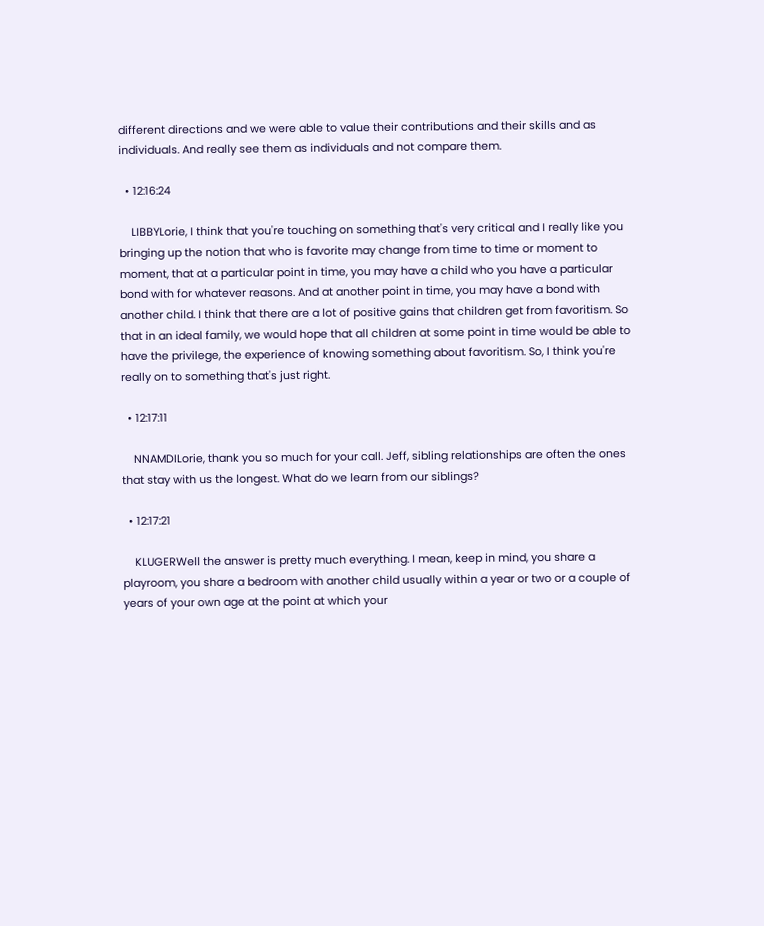different directions and we were able to value their contributions and their skills and as individuals. And really see them as individuals and not compare them.

  • 12:16:24

    LIBBYLorie, I think that you're touching on something that's very critical and I really like you bringing up the notion that who is favorite may change from time to time or moment to moment, that at a particular point in time, you may have a child who you have a particular bond with for whatever reasons. And at another point in time, you may have a bond with another child. I think that there are a lot of positive gains that children get from favoritism. So that in an ideal family, we would hope that all children at some point in time would be able to have the privilege, the experience of knowing something about favoritism. So, I think you're really on to something that's just right.

  • 12:17:11

    NNAMDILorie, thank you so much for your call. Jeff, sibling relationships are often the ones that stay with us the longest. What do we learn from our siblings?

  • 12:17:21

    KLUGERWell the answer is pretty much everything. I mean, keep in mind, you share a playroom, you share a bedroom with another child usually within a year or two or a couple of years of your own age at the point at which your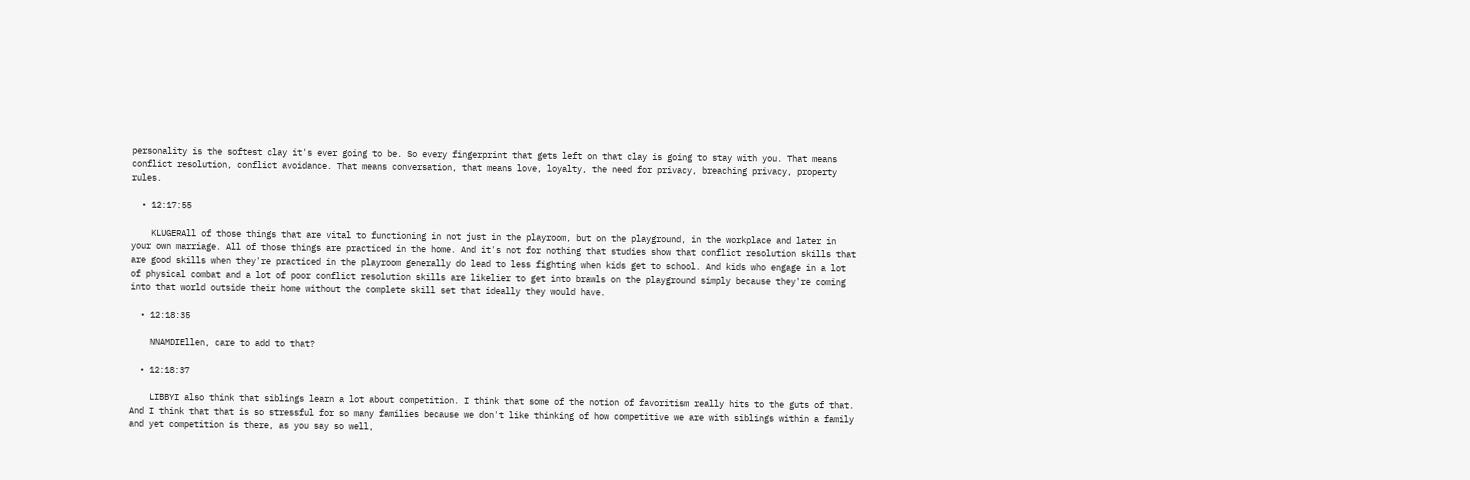personality is the softest clay it's ever going to be. So every fingerprint that gets left on that clay is going to stay with you. That means conflict resolution, conflict avoidance. That means conversation, that means love, loyalty, the need for privacy, breaching privacy, property rules.

  • 12:17:55

    KLUGERAll of those things that are vital to functioning in not just in the playroom, but on the playground, in the workplace and later in your own marriage. All of those things are practiced in the home. And it's not for nothing that studies show that conflict resolution skills that are good skills when they're practiced in the playroom generally do lead to less fighting when kids get to school. And kids who engage in a lot of physical combat and a lot of poor conflict resolution skills are likelier to get into brawls on the playground simply because they're coming into that world outside their home without the complete skill set that ideally they would have.

  • 12:18:35

    NNAMDIEllen, care to add to that?

  • 12:18:37

    LIBBYI also think that siblings learn a lot about competition. I think that some of the notion of favoritism really hits to the guts of that. And I think that that is so stressful for so many families because we don't like thinking of how competitive we are with siblings within a family and yet competition is there, as you say so well,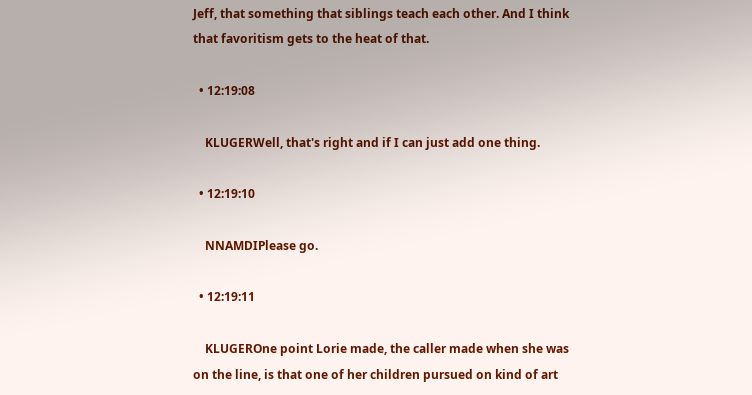Jeff, that something that siblings teach each other. And I think that favoritism gets to the heat of that.

  • 12:19:08

    KLUGERWell, that's right and if I can just add one thing.

  • 12:19:10

    NNAMDIPlease go.

  • 12:19:11

    KLUGEROne point Lorie made, the caller made when she was on the line, is that one of her children pursued on kind of art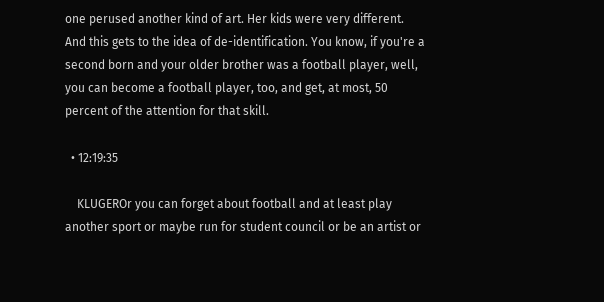one perused another kind of art. Her kids were very different. And this gets to the idea of de-identification. You know, if you're a second born and your older brother was a football player, well, you can become a football player, too, and get, at most, 50 percent of the attention for that skill.

  • 12:19:35

    KLUGEROr you can forget about football and at least play another sport or maybe run for student council or be an artist or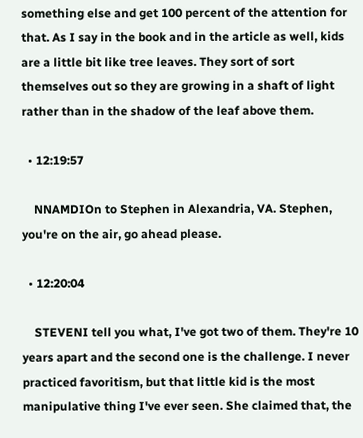something else and get 100 percent of the attention for that. As I say in the book and in the article as well, kids are a little bit like tree leaves. They sort of sort themselves out so they are growing in a shaft of light rather than in the shadow of the leaf above them.

  • 12:19:57

    NNAMDIOn to Stephen in Alexandria, VA. Stephen, you're on the air, go ahead please.

  • 12:20:04

    STEVENI tell you what, I've got two of them. They're 10 years apart and the second one is the challenge. I never practiced favoritism, but that little kid is the most manipulative thing I've ever seen. She claimed that, the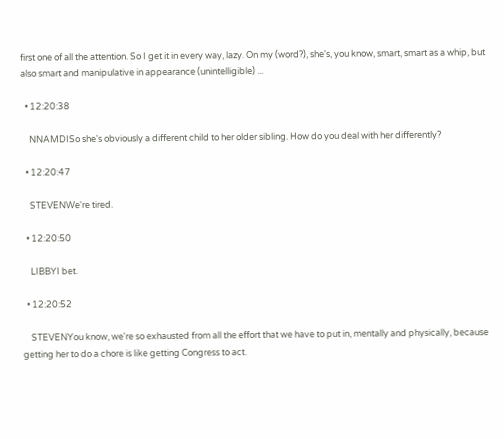first one of all the attention. So I get it in every way, lazy. On my (word?), she's, you know, smart, smart as a whip, but also smart and manipulative in appearance (unintelligible) ...

  • 12:20:38

    NNAMDISo she's obviously a different child to her older sibling. How do you deal with her differently?

  • 12:20:47

    STEVENWe're tired.

  • 12:20:50

    LIBBYI bet.

  • 12:20:52

    STEVENYou know, we're so exhausted from all the effort that we have to put in, mentally and physically, because getting her to do a chore is like getting Congress to act.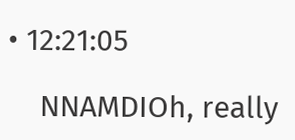• 12:21:05

    NNAMDIOh, really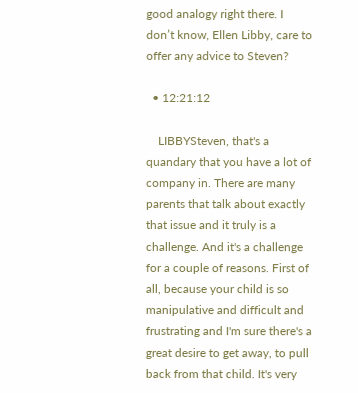good analogy right there. I don’t know, Ellen Libby, care to offer any advice to Steven?

  • 12:21:12

    LIBBYSteven, that's a quandary that you have a lot of company in. There are many parents that talk about exactly that issue and it truly is a challenge. And it's a challenge for a couple of reasons. First of all, because your child is so manipulative and difficult and frustrating and I'm sure there's a great desire to get away, to pull back from that child. It's very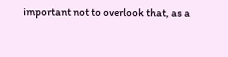important not to overlook that, as a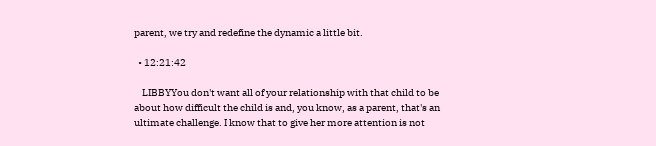parent, we try and redefine the dynamic a little bit.

  • 12:21:42

    LIBBYYou don't want all of your relationship with that child to be about how difficult the child is and, you know, as a parent, that's an ultimate challenge. I know that to give her more attention is not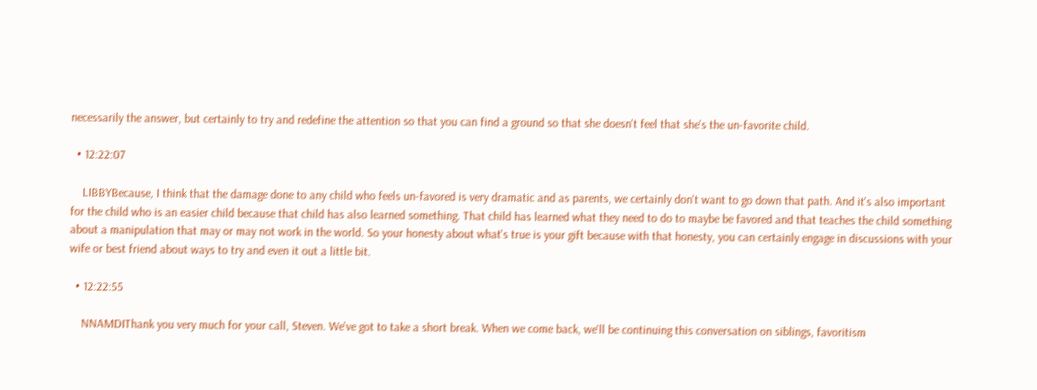necessarily the answer, but certainly to try and redefine the attention so that you can find a ground so that she doesn't feel that she's the un-favorite child.

  • 12:22:07

    LIBBYBecause, I think that the damage done to any child who feels un-favored is very dramatic and as parents, we certainly don't want to go down that path. And it's also important for the child who is an easier child because that child has also learned something. That child has learned what they need to do to maybe be favored and that teaches the child something about a manipulation that may or may not work in the world. So your honesty about what's true is your gift because with that honesty, you can certainly engage in discussions with your wife or best friend about ways to try and even it out a little bit.

  • 12:22:55

    NNAMDIThank you very much for your call, Steven. We've got to take a short break. When we come back, we'll be continuing this conversation on siblings, favoritism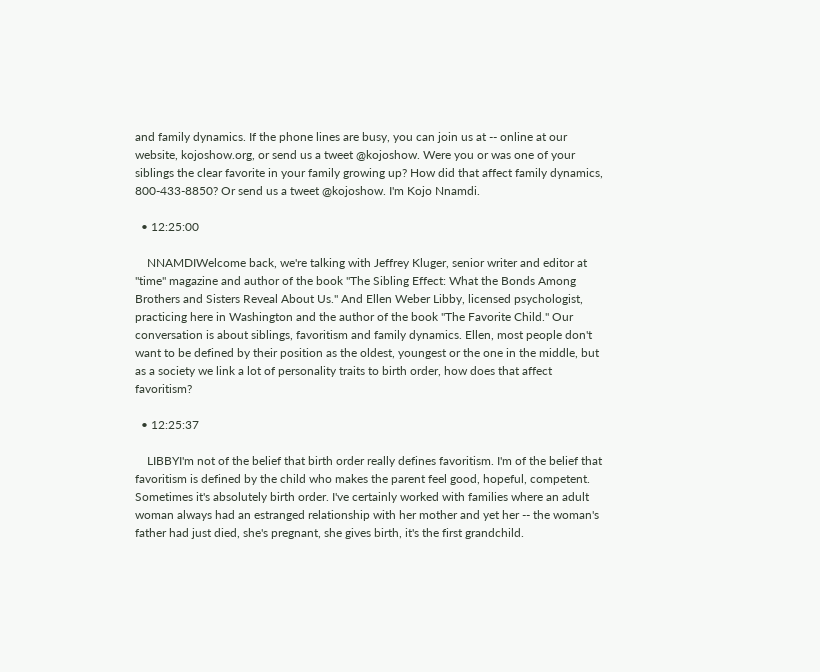and family dynamics. If the phone lines are busy, you can join us at -- online at our website, kojoshow.org, or send us a tweet @kojoshow. Were you or was one of your siblings the clear favorite in your family growing up? How did that affect family dynamics, 800-433-8850? Or send us a tweet @kojoshow. I'm Kojo Nnamdi.

  • 12:25:00

    NNAMDIWelcome back, we're talking with Jeffrey Kluger, senior writer and editor at "time" magazine and author of the book "The Sibling Effect: What the Bonds Among Brothers and Sisters Reveal About Us." And Ellen Weber Libby, licensed psychologist, practicing here in Washington and the author of the book "The Favorite Child." Our conversation is about siblings, favoritism and family dynamics. Ellen, most people don't want to be defined by their position as the oldest, youngest or the one in the middle, but as a society we link a lot of personality traits to birth order, how does that affect favoritism?

  • 12:25:37

    LIBBYI'm not of the belief that birth order really defines favoritism. I'm of the belief that favoritism is defined by the child who makes the parent feel good, hopeful, competent. Sometimes it's absolutely birth order. I've certainly worked with families where an adult woman always had an estranged relationship with her mother and yet her -- the woman's father had just died, she's pregnant, she gives birth, it's the first grandchild.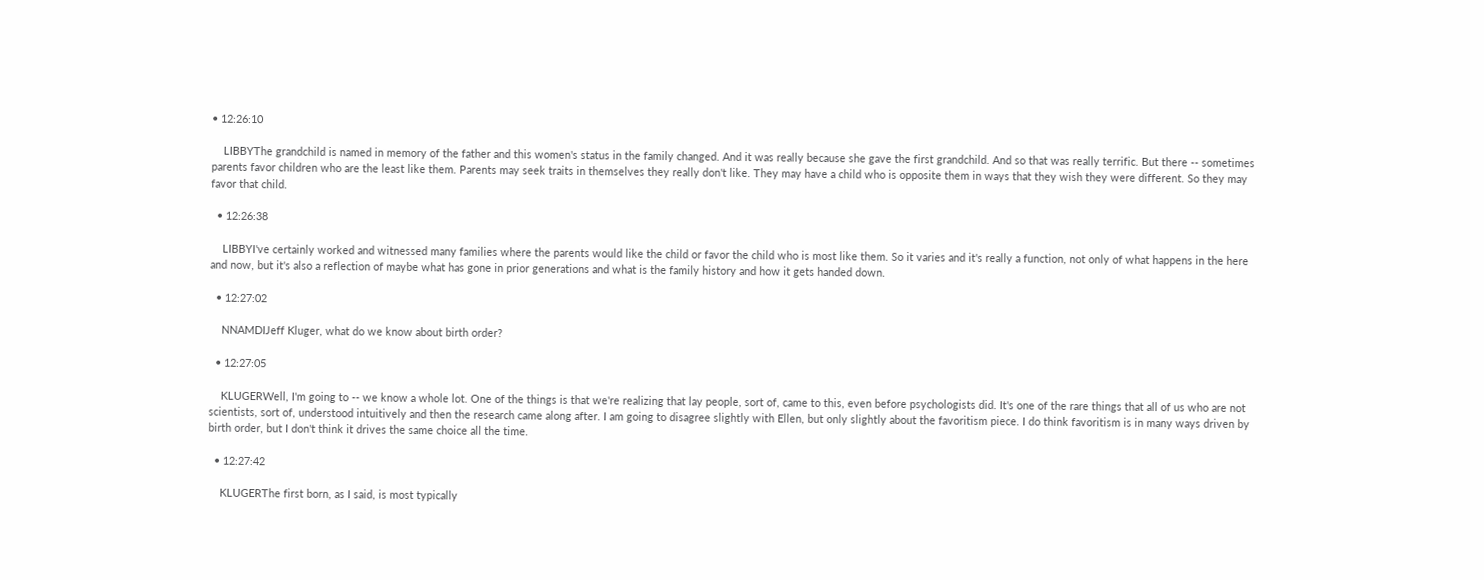• 12:26:10

    LIBBYThe grandchild is named in memory of the father and this women's status in the family changed. And it was really because she gave the first grandchild. And so that was really terrific. But there -- sometimes parents favor children who are the least like them. Parents may seek traits in themselves they really don't like. They may have a child who is opposite them in ways that they wish they were different. So they may favor that child.

  • 12:26:38

    LIBBYI've certainly worked and witnessed many families where the parents would like the child or favor the child who is most like them. So it varies and it's really a function, not only of what happens in the here and now, but it's also a reflection of maybe what has gone in prior generations and what is the family history and how it gets handed down.

  • 12:27:02

    NNAMDIJeff Kluger, what do we know about birth order?

  • 12:27:05

    KLUGERWell, I'm going to -- we know a whole lot. One of the things is that we're realizing that lay people, sort of, came to this, even before psychologists did. It's one of the rare things that all of us who are not scientists, sort of, understood intuitively and then the research came along after. I am going to disagree slightly with Ellen, but only slightly about the favoritism piece. I do think favoritism is in many ways driven by birth order, but I don't think it drives the same choice all the time.

  • 12:27:42

    KLUGERThe first born, as I said, is most typically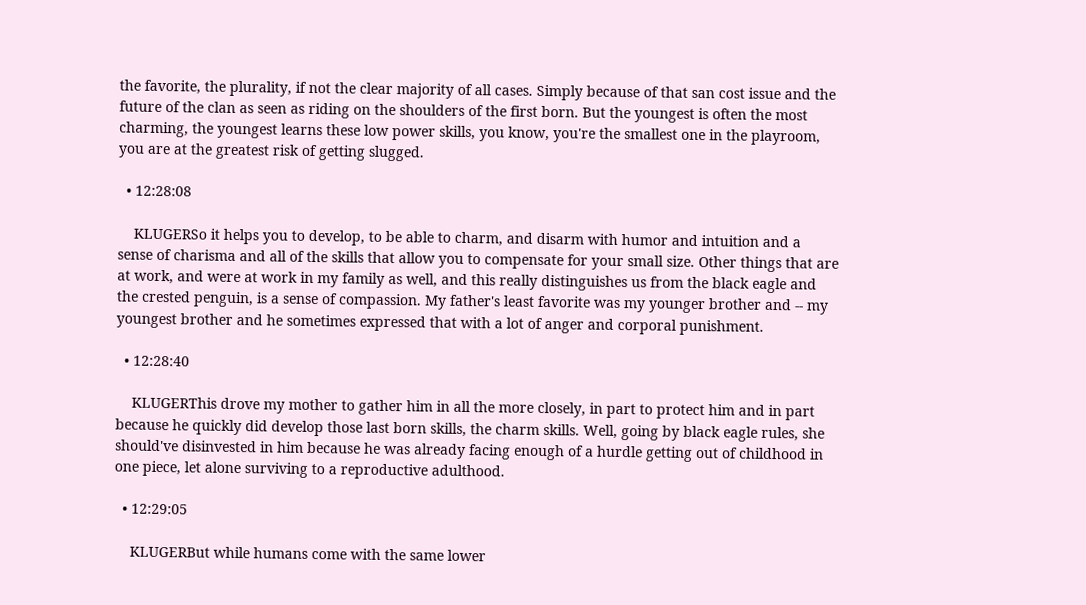the favorite, the plurality, if not the clear majority of all cases. Simply because of that san cost issue and the future of the clan as seen as riding on the shoulders of the first born. But the youngest is often the most charming, the youngest learns these low power skills, you know, you're the smallest one in the playroom, you are at the greatest risk of getting slugged.

  • 12:28:08

    KLUGERSo it helps you to develop, to be able to charm, and disarm with humor and intuition and a sense of charisma and all of the skills that allow you to compensate for your small size. Other things that are at work, and were at work in my family as well, and this really distinguishes us from the black eagle and the crested penguin, is a sense of compassion. My father's least favorite was my younger brother and -- my youngest brother and he sometimes expressed that with a lot of anger and corporal punishment.

  • 12:28:40

    KLUGERThis drove my mother to gather him in all the more closely, in part to protect him and in part because he quickly did develop those last born skills, the charm skills. Well, going by black eagle rules, she should've disinvested in him because he was already facing enough of a hurdle getting out of childhood in one piece, let alone surviving to a reproductive adulthood.

  • 12:29:05

    KLUGERBut while humans come with the same lower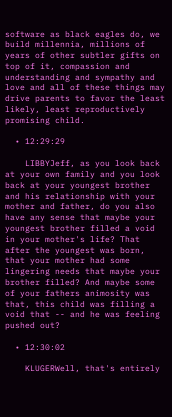software as black eagles do, we build millennia, millions of years of other subtler gifts on top of it, compassion and understanding and sympathy and love and all of these things may drive parents to favor the least likely, least reproductively promising child.

  • 12:29:29

    LIBBYJeff, as you look back at your own family and you look back at your youngest brother and his relationship with your mother and father, do you also have any sense that maybe your youngest brother filled a void in your mother's life? That after the youngest was born, that your mother had some lingering needs that maybe your brother filled? And maybe some of your fathers animosity was that, this child was filling a void that -- and he was feeling pushed out?

  • 12:30:02

    KLUGERWell, that's entirely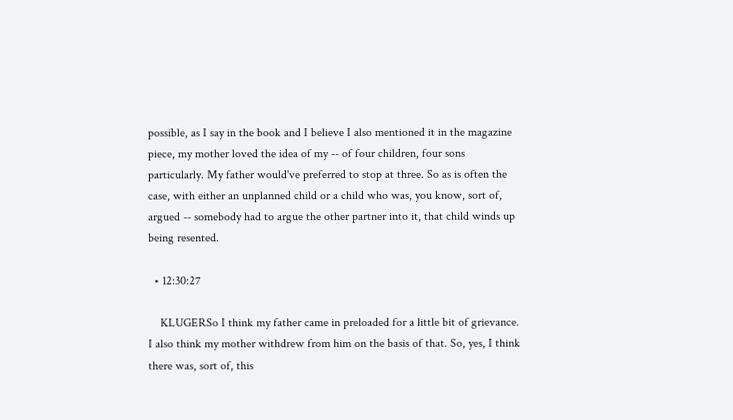possible, as I say in the book and I believe I also mentioned it in the magazine piece, my mother loved the idea of my -- of four children, four sons particularly. My father would've preferred to stop at three. So as is often the case, with either an unplanned child or a child who was, you know, sort of, argued -- somebody had to argue the other partner into it, that child winds up being resented.

  • 12:30:27

    KLUGERSo I think my father came in preloaded for a little bit of grievance. I also think my mother withdrew from him on the basis of that. So, yes, I think there was, sort of, this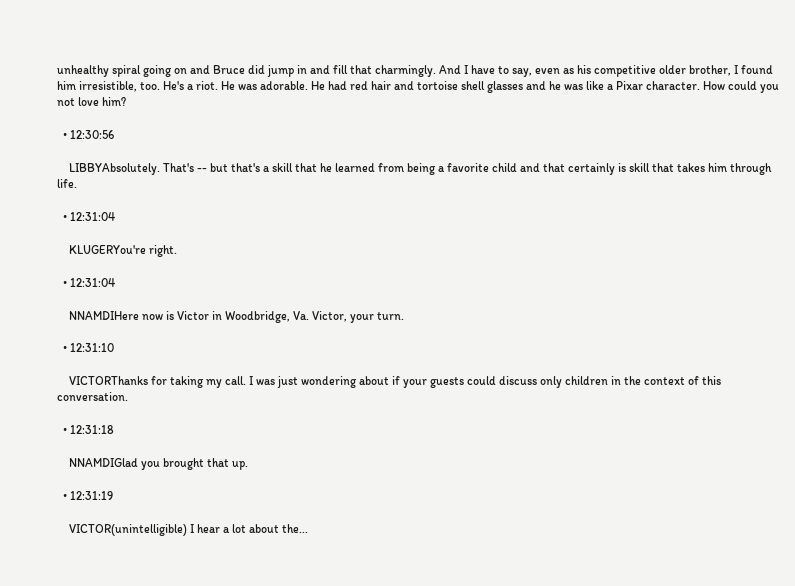unhealthy spiral going on and Bruce did jump in and fill that charmingly. And I have to say, even as his competitive older brother, I found him irresistible, too. He's a riot. He was adorable. He had red hair and tortoise shell glasses and he was like a Pixar character. How could you not love him?

  • 12:30:56

    LIBBYAbsolutely. That's -- but that's a skill that he learned from being a favorite child and that certainly is skill that takes him through life.

  • 12:31:04

    KLUGERYou're right.

  • 12:31:04

    NNAMDIHere now is Victor in Woodbridge, Va. Victor, your turn.

  • 12:31:10

    VICTORThanks for taking my call. I was just wondering about if your guests could discuss only children in the context of this conversation.

  • 12:31:18

    NNAMDIGlad you brought that up.

  • 12:31:19

    VICTOR(unintelligible) I hear a lot about the...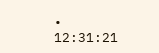• 12:31:21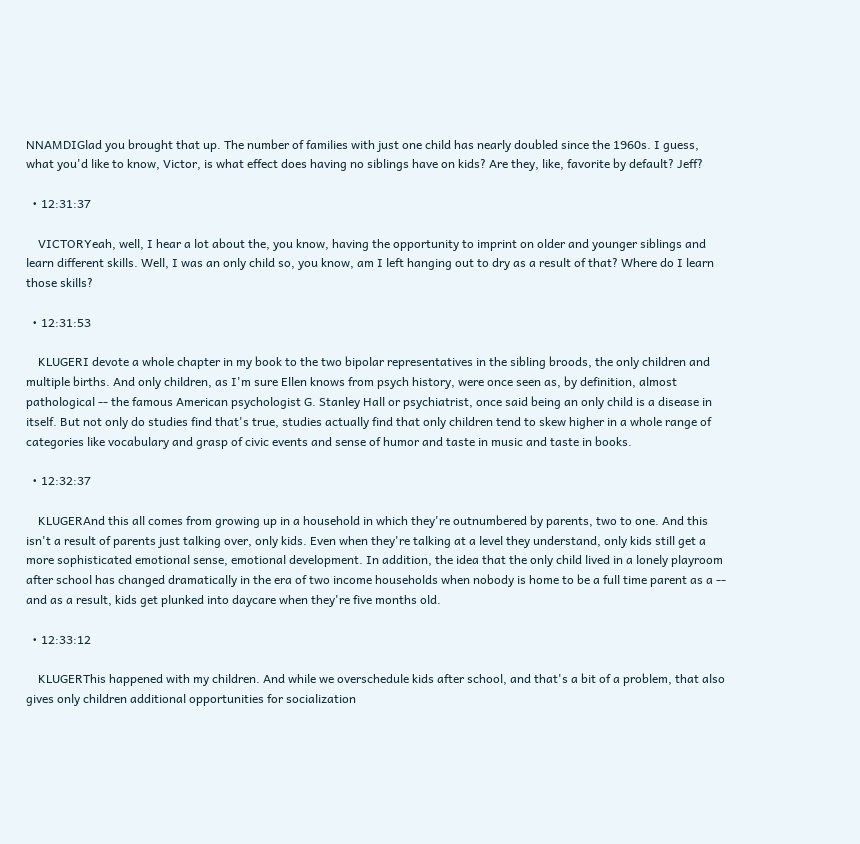NNAMDIGlad you brought that up. The number of families with just one child has nearly doubled since the 1960s. I guess, what you'd like to know, Victor, is what effect does having no siblings have on kids? Are they, like, favorite by default? Jeff?

  • 12:31:37

    VICTORYeah, well, I hear a lot about the, you know, having the opportunity to imprint on older and younger siblings and learn different skills. Well, I was an only child so, you know, am I left hanging out to dry as a result of that? Where do I learn those skills?

  • 12:31:53

    KLUGERI devote a whole chapter in my book to the two bipolar representatives in the sibling broods, the only children and multiple births. And only children, as I'm sure Ellen knows from psych history, were once seen as, by definition, almost pathological -- the famous American psychologist G. Stanley Hall or psychiatrist, once said being an only child is a disease in itself. But not only do studies find that's true, studies actually find that only children tend to skew higher in a whole range of categories like vocabulary and grasp of civic events and sense of humor and taste in music and taste in books.

  • 12:32:37

    KLUGERAnd this all comes from growing up in a household in which they're outnumbered by parents, two to one. And this isn't a result of parents just talking over, only kids. Even when they're talking at a level they understand, only kids still get a more sophisticated emotional sense, emotional development. In addition, the idea that the only child lived in a lonely playroom after school has changed dramatically in the era of two income households when nobody is home to be a full time parent as a -- and as a result, kids get plunked into daycare when they're five months old.

  • 12:33:12

    KLUGERThis happened with my children. And while we overschedule kids after school, and that's a bit of a problem, that also gives only children additional opportunities for socialization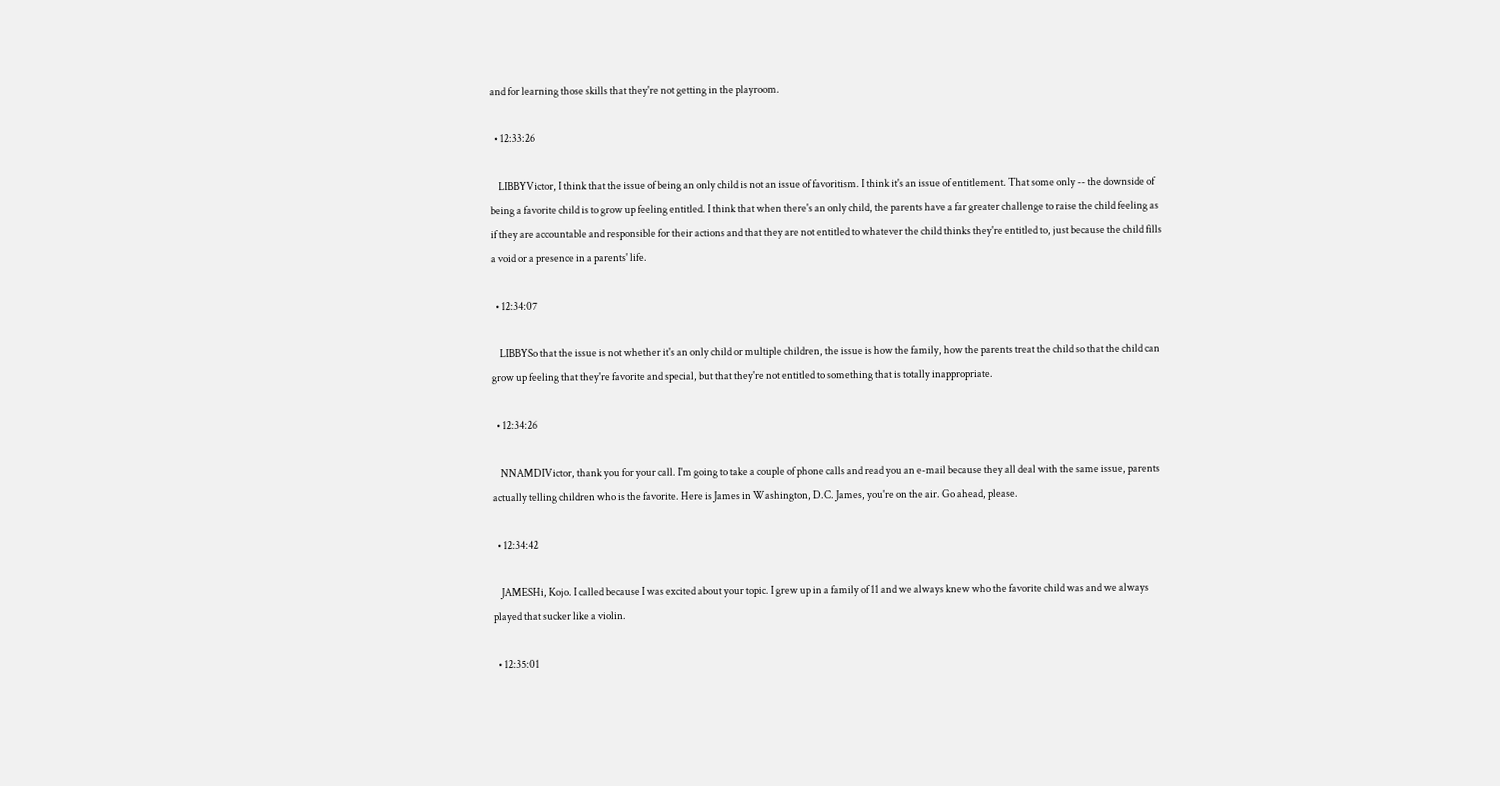and for learning those skills that they're not getting in the playroom.

  • 12:33:26

    LIBBYVictor, I think that the issue of being an only child is not an issue of favoritism. I think it's an issue of entitlement. That some only -- the downside of being a favorite child is to grow up feeling entitled. I think that when there's an only child, the parents have a far greater challenge to raise the child feeling as if they are accountable and responsible for their actions and that they are not entitled to whatever the child thinks they're entitled to, just because the child fills a void or a presence in a parents' life.

  • 12:34:07

    LIBBYSo that the issue is not whether it's an only child or multiple children, the issue is how the family, how the parents treat the child so that the child can grow up feeling that they're favorite and special, but that they're not entitled to something that is totally inappropriate.

  • 12:34:26

    NNAMDIVictor, thank you for your call. I'm going to take a couple of phone calls and read you an e-mail because they all deal with the same issue, parents actually telling children who is the favorite. Here is James in Washington, D.C. James, you're on the air. Go ahead, please.

  • 12:34:42

    JAMESHi, Kojo. I called because I was excited about your topic. I grew up in a family of 11 and we always knew who the favorite child was and we always played that sucker like a violin.

  • 12:35:01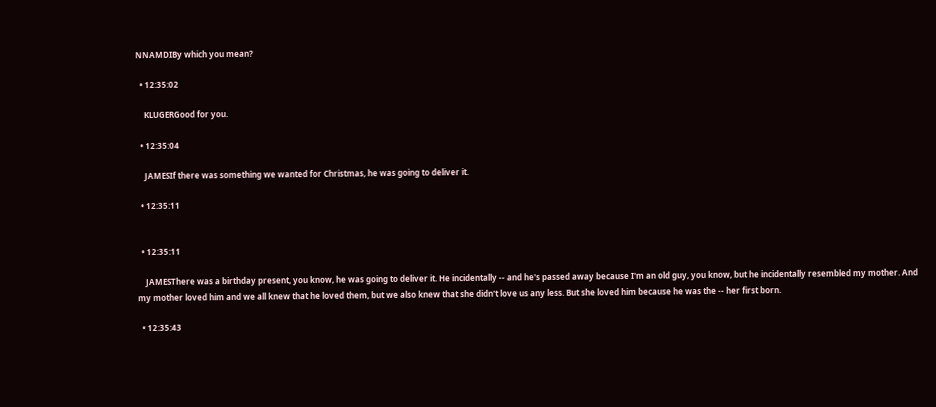NNAMDIBy which you mean?

  • 12:35:02

    KLUGERGood for you.

  • 12:35:04

    JAMESIf there was something we wanted for Christmas, he was going to deliver it.

  • 12:35:11


  • 12:35:11

    JAMESThere was a birthday present, you know, he was going to deliver it. He incidentally -- and he's passed away because I'm an old guy, you know, but he incidentally resembled my mother. And my mother loved him and we all knew that he loved them, but we also knew that she didn't love us any less. But she loved him because he was the -- her first born.

  • 12:35:43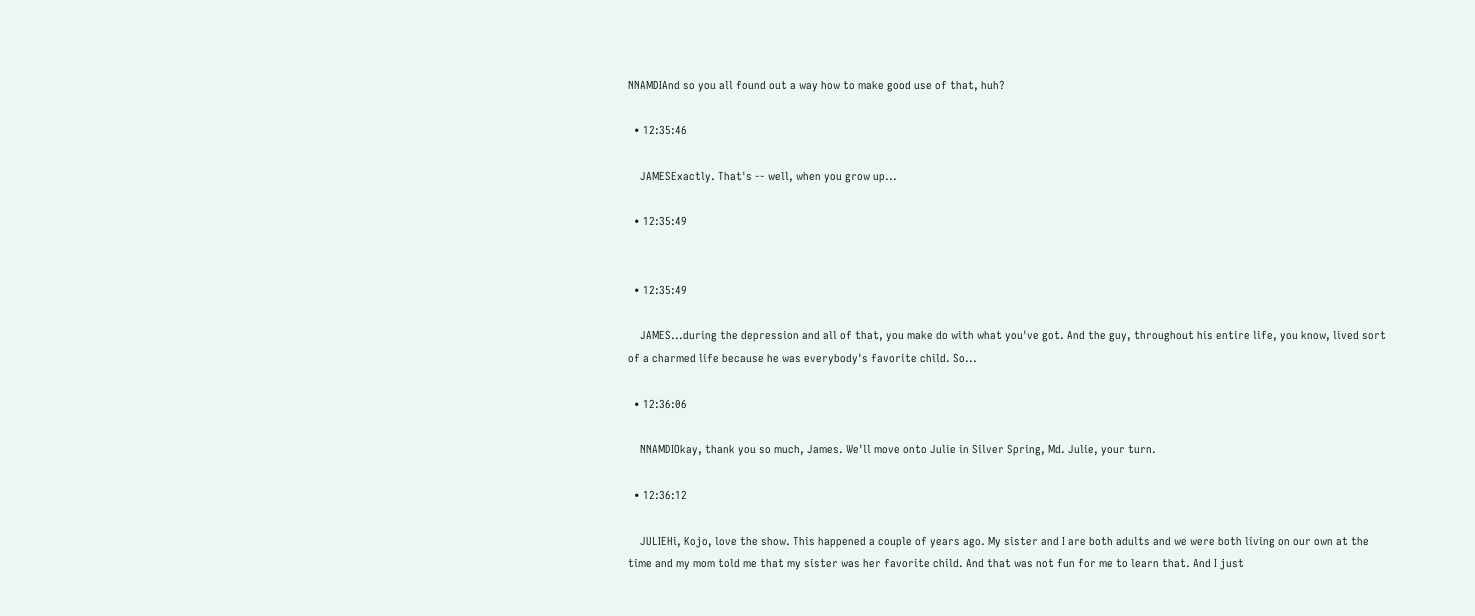NNAMDIAnd so you all found out a way how to make good use of that, huh?

  • 12:35:46

    JAMESExactly. That's -- well, when you grow up...

  • 12:35:49


  • 12:35:49

    JAMES...during the depression and all of that, you make do with what you've got. And the guy, throughout his entire life, you know, lived sort of a charmed life because he was everybody's favorite child. So...

  • 12:36:06

    NNAMDIOkay, thank you so much, James. We'll move onto Julie in Silver Spring, Md. Julie, your turn.

  • 12:36:12

    JULIEHi, Kojo, love the show. This happened a couple of years ago. My sister and I are both adults and we were both living on our own at the time and my mom told me that my sister was her favorite child. And that was not fun for me to learn that. And I just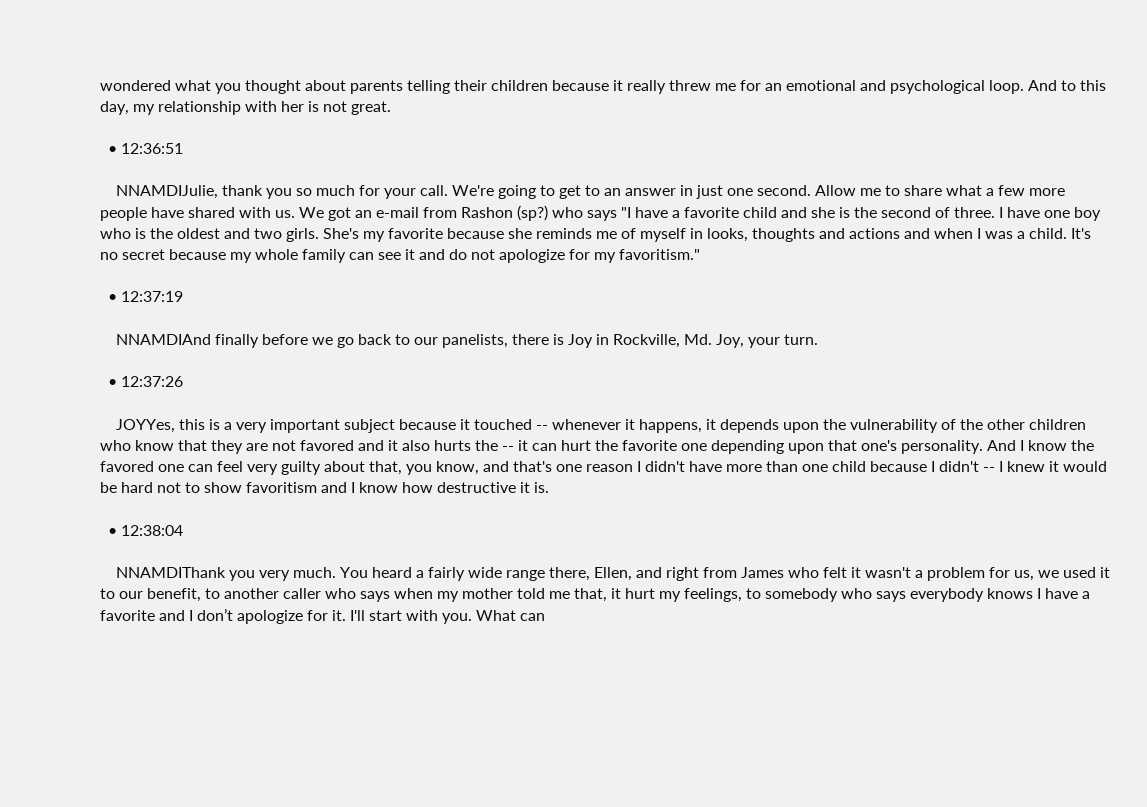wondered what you thought about parents telling their children because it really threw me for an emotional and psychological loop. And to this day, my relationship with her is not great.

  • 12:36:51

    NNAMDIJulie, thank you so much for your call. We're going to get to an answer in just one second. Allow me to share what a few more people have shared with us. We got an e-mail from Rashon (sp?) who says "I have a favorite child and she is the second of three. I have one boy who is the oldest and two girls. She's my favorite because she reminds me of myself in looks, thoughts and actions and when I was a child. It's no secret because my whole family can see it and do not apologize for my favoritism."

  • 12:37:19

    NNAMDIAnd finally before we go back to our panelists, there is Joy in Rockville, Md. Joy, your turn.

  • 12:37:26

    JOYYes, this is a very important subject because it touched -- whenever it happens, it depends upon the vulnerability of the other children who know that they are not favored and it also hurts the -- it can hurt the favorite one depending upon that one's personality. And I know the favored one can feel very guilty about that, you know, and that's one reason I didn't have more than one child because I didn't -- I knew it would be hard not to show favoritism and I know how destructive it is.

  • 12:38:04

    NNAMDIThank you very much. You heard a fairly wide range there, Ellen, and right from James who felt it wasn't a problem for us, we used it to our benefit, to another caller who says when my mother told me that, it hurt my feelings, to somebody who says everybody knows I have a favorite and I don’t apologize for it. I'll start with you. What can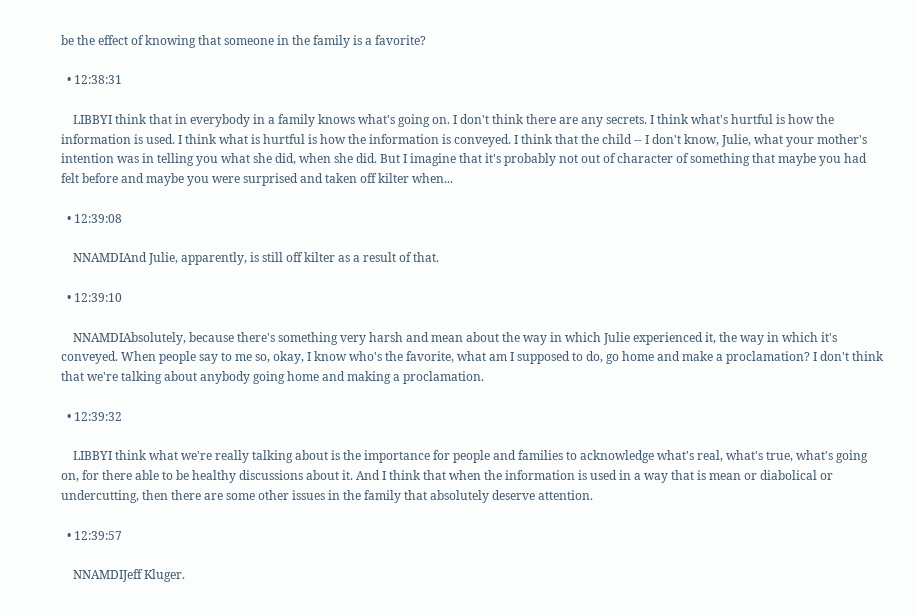be the effect of knowing that someone in the family is a favorite?

  • 12:38:31

    LIBBYI think that in everybody in a family knows what's going on. I don't think there are any secrets. I think what's hurtful is how the information is used. I think what is hurtful is how the information is conveyed. I think that the child -- I don't know, Julie, what your mother's intention was in telling you what she did, when she did. But I imagine that it's probably not out of character of something that maybe you had felt before and maybe you were surprised and taken off kilter when...

  • 12:39:08

    NNAMDIAnd Julie, apparently, is still off kilter as a result of that.

  • 12:39:10

    NNAMDIAbsolutely, because there's something very harsh and mean about the way in which Julie experienced it, the way in which it's conveyed. When people say to me so, okay, I know who's the favorite, what am I supposed to do, go home and make a proclamation? I don't think that we're talking about anybody going home and making a proclamation.

  • 12:39:32

    LIBBYI think what we're really talking about is the importance for people and families to acknowledge what's real, what's true, what's going on, for there able to be healthy discussions about it. And I think that when the information is used in a way that is mean or diabolical or undercutting, then there are some other issues in the family that absolutely deserve attention.

  • 12:39:57

    NNAMDIJeff Kluger.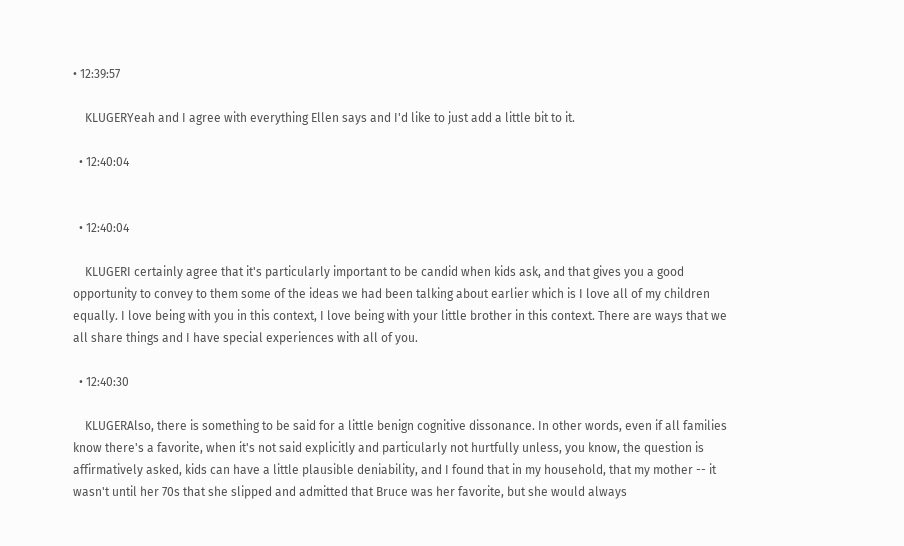• 12:39:57

    KLUGERYeah and I agree with everything Ellen says and I'd like to just add a little bit to it.

  • 12:40:04


  • 12:40:04

    KLUGERI certainly agree that it's particularly important to be candid when kids ask, and that gives you a good opportunity to convey to them some of the ideas we had been talking about earlier which is I love all of my children equally. I love being with you in this context, I love being with your little brother in this context. There are ways that we all share things and I have special experiences with all of you.

  • 12:40:30

    KLUGERAlso, there is something to be said for a little benign cognitive dissonance. In other words, even if all families know there's a favorite, when it's not said explicitly and particularly not hurtfully unless, you know, the question is affirmatively asked, kids can have a little plausible deniability, and I found that in my household, that my mother -- it wasn't until her 70s that she slipped and admitted that Bruce was her favorite, but she would always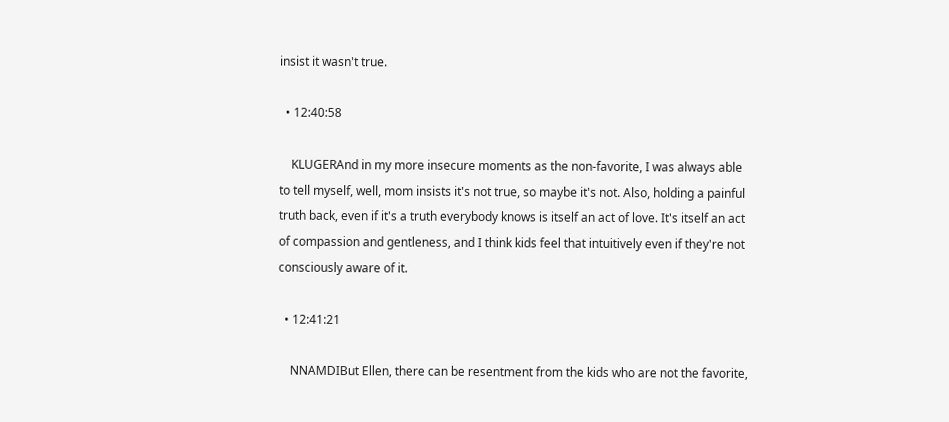insist it wasn't true.

  • 12:40:58

    KLUGERAnd in my more insecure moments as the non-favorite, I was always able to tell myself, well, mom insists it's not true, so maybe it's not. Also, holding a painful truth back, even if it's a truth everybody knows is itself an act of love. It's itself an act of compassion and gentleness, and I think kids feel that intuitively even if they're not consciously aware of it.

  • 12:41:21

    NNAMDIBut Ellen, there can be resentment from the kids who are not the favorite,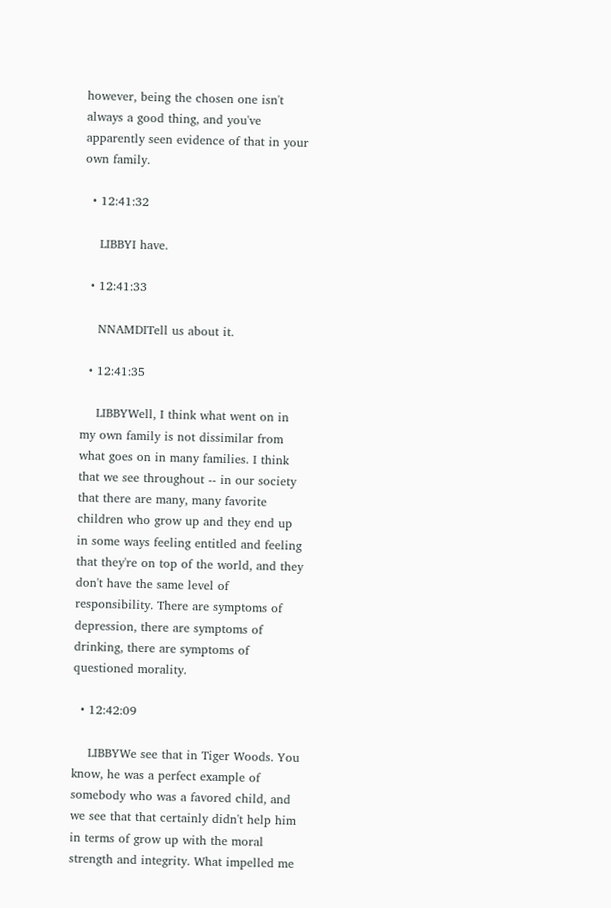however, being the chosen one isn't always a good thing, and you've apparently seen evidence of that in your own family.

  • 12:41:32

    LIBBYI have.

  • 12:41:33

    NNAMDITell us about it.

  • 12:41:35

    LIBBYWell, I think what went on in my own family is not dissimilar from what goes on in many families. I think that we see throughout -- in our society that there are many, many favorite children who grow up and they end up in some ways feeling entitled and feeling that they're on top of the world, and they don't have the same level of responsibility. There are symptoms of depression, there are symptoms of drinking, there are symptoms of questioned morality.

  • 12:42:09

    LIBBYWe see that in Tiger Woods. You know, he was a perfect example of somebody who was a favored child, and we see that that certainly didn't help him in terms of grow up with the moral strength and integrity. What impelled me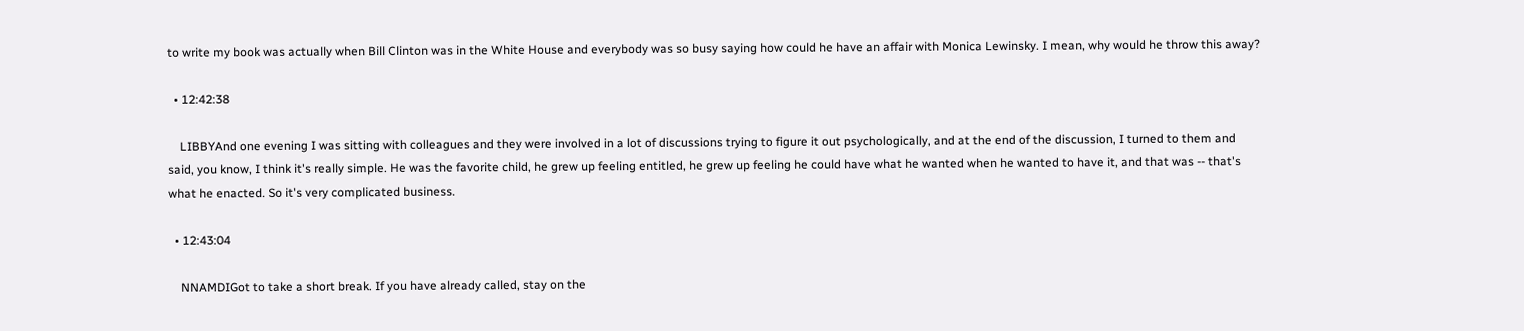to write my book was actually when Bill Clinton was in the White House and everybody was so busy saying how could he have an affair with Monica Lewinsky. I mean, why would he throw this away?

  • 12:42:38

    LIBBYAnd one evening I was sitting with colleagues and they were involved in a lot of discussions trying to figure it out psychologically, and at the end of the discussion, I turned to them and said, you know, I think it's really simple. He was the favorite child, he grew up feeling entitled, he grew up feeling he could have what he wanted when he wanted to have it, and that was -- that's what he enacted. So it's very complicated business.

  • 12:43:04

    NNAMDIGot to take a short break. If you have already called, stay on the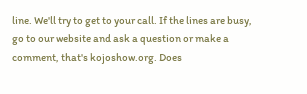line. We'll try to get to your call. If the lines are busy, go to our website and ask a question or make a comment, that's kojoshow.org. Does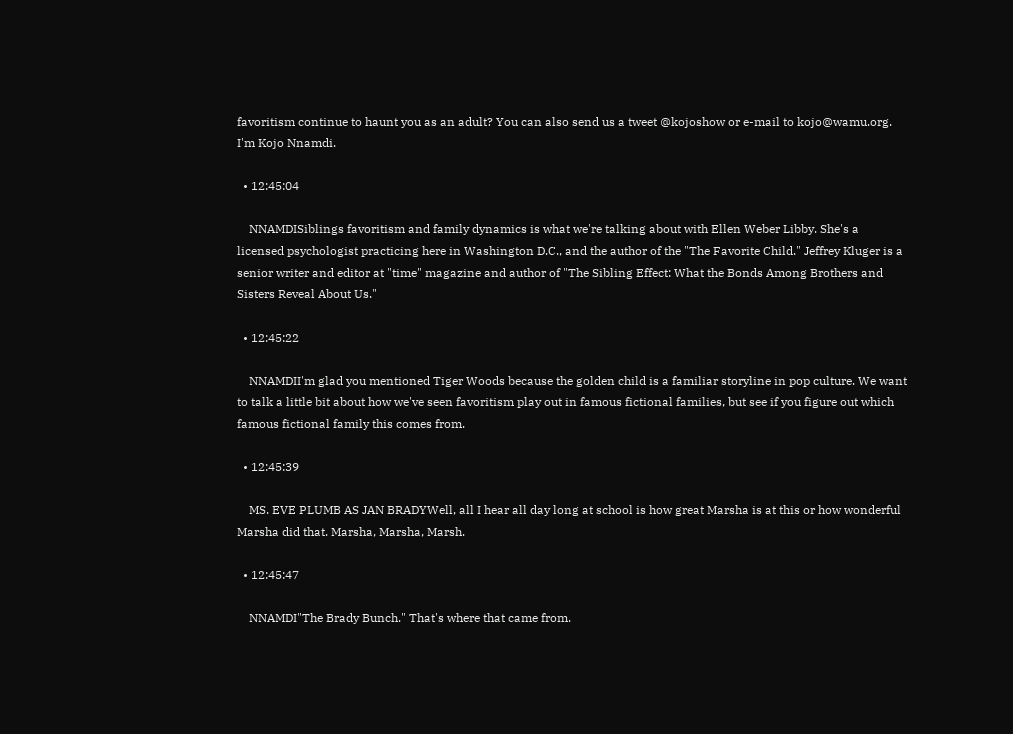favoritism continue to haunt you as an adult? You can also send us a tweet @kojoshow or e-mail to kojo@wamu.org. I'm Kojo Nnamdi.

  • 12:45:04

    NNAMDISiblings favoritism and family dynamics is what we're talking about with Ellen Weber Libby. She's a licensed psychologist practicing here in Washington D.C., and the author of the "The Favorite Child." Jeffrey Kluger is a senior writer and editor at "time" magazine and author of "The Sibling Effect: What the Bonds Among Brothers and Sisters Reveal About Us."

  • 12:45:22

    NNAMDII'm glad you mentioned Tiger Woods because the golden child is a familiar storyline in pop culture. We want to talk a little bit about how we've seen favoritism play out in famous fictional families, but see if you figure out which famous fictional family this comes from.

  • 12:45:39

    MS. EVE PLUMB AS JAN BRADYWell, all I hear all day long at school is how great Marsha is at this or how wonderful Marsha did that. Marsha, Marsha, Marsh.

  • 12:45:47

    NNAMDI"The Brady Bunch." That's where that came from.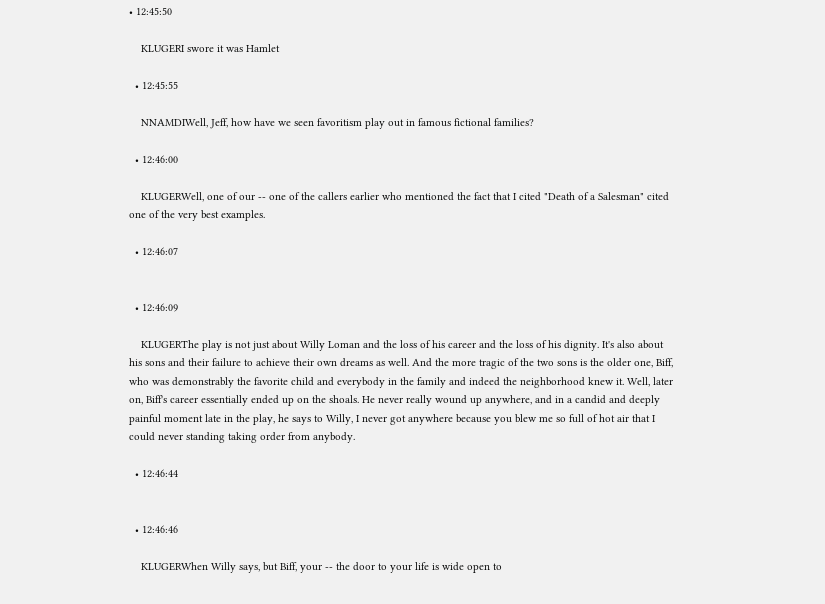• 12:45:50

    KLUGERI swore it was Hamlet

  • 12:45:55

    NNAMDIWell, Jeff, how have we seen favoritism play out in famous fictional families?

  • 12:46:00

    KLUGERWell, one of our -- one of the callers earlier who mentioned the fact that I cited "Death of a Salesman" cited one of the very best examples.

  • 12:46:07


  • 12:46:09

    KLUGERThe play is not just about Willy Loman and the loss of his career and the loss of his dignity. It's also about his sons and their failure to achieve their own dreams as well. And the more tragic of the two sons is the older one, Biff, who was demonstrably the favorite child and everybody in the family and indeed the neighborhood knew it. Well, later on, Biff's career essentially ended up on the shoals. He never really wound up anywhere, and in a candid and deeply painful moment late in the play, he says to Willy, I never got anywhere because you blew me so full of hot air that I could never standing taking order from anybody.

  • 12:46:44


  • 12:46:46

    KLUGERWhen Willy says, but Biff, your -- the door to your life is wide open to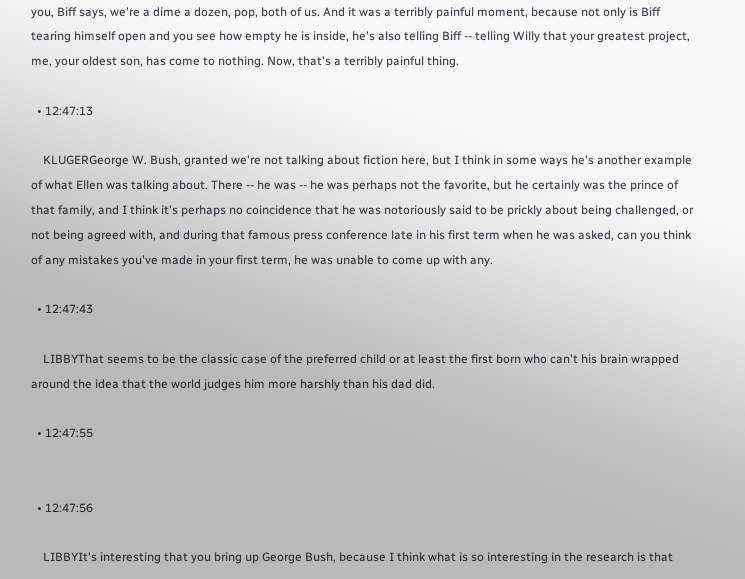you, Biff says, we're a dime a dozen, pop, both of us. And it was a terribly painful moment, because not only is Biff tearing himself open and you see how empty he is inside, he's also telling Biff -- telling Willy that your greatest project, me, your oldest son, has come to nothing. Now, that's a terribly painful thing.

  • 12:47:13

    KLUGERGeorge W. Bush, granted we're not talking about fiction here, but I think in some ways he's another example of what Ellen was talking about. There -- he was -- he was perhaps not the favorite, but he certainly was the prince of that family, and I think it's perhaps no coincidence that he was notoriously said to be prickly about being challenged, or not being agreed with, and during that famous press conference late in his first term when he was asked, can you think of any mistakes you've made in your first term, he was unable to come up with any.

  • 12:47:43

    LIBBYThat seems to be the classic case of the preferred child or at least the first born who can't his brain wrapped around the idea that the world judges him more harshly than his dad did.

  • 12:47:55


  • 12:47:56

    LIBBYIt's interesting that you bring up George Bush, because I think what is so interesting in the research is that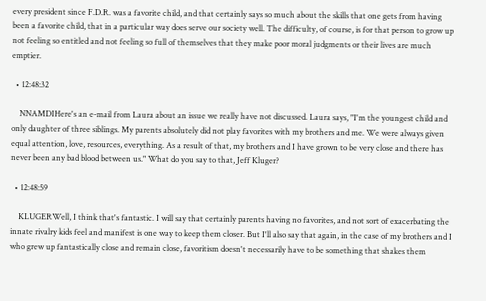every president since F.D.R. was a favorite child, and that certainly says so much about the skills that one gets from having been a favorite child, that in a particular way does serve our society well. The difficulty, of course, is for that person to grow up not feeling so entitled and not feeling so full of themselves that they make poor moral judgments or their lives are much emptier.

  • 12:48:32

    NNAMDIHere's an e-mail from Laura about an issue we really have not discussed. Laura says, "I'm the youngest child and only daughter of three siblings. My parents absolutely did not play favorites with my brothers and me. We were always given equal attention, love, resources, everything. As a result of that, my brothers and I have grown to be very close and there has never been any bad blood between us." What do you say to that, Jeff Kluger?

  • 12:48:59

    KLUGERWell, I think that's fantastic. I will say that certainly parents having no favorites, and not sort of exacerbating the innate rivalry kids feel and manifest is one way to keep them closer. But I'll also say that again, in the case of my brothers and I who grew up fantastically close and remain close, favoritism doesn't necessarily have to be something that shakes them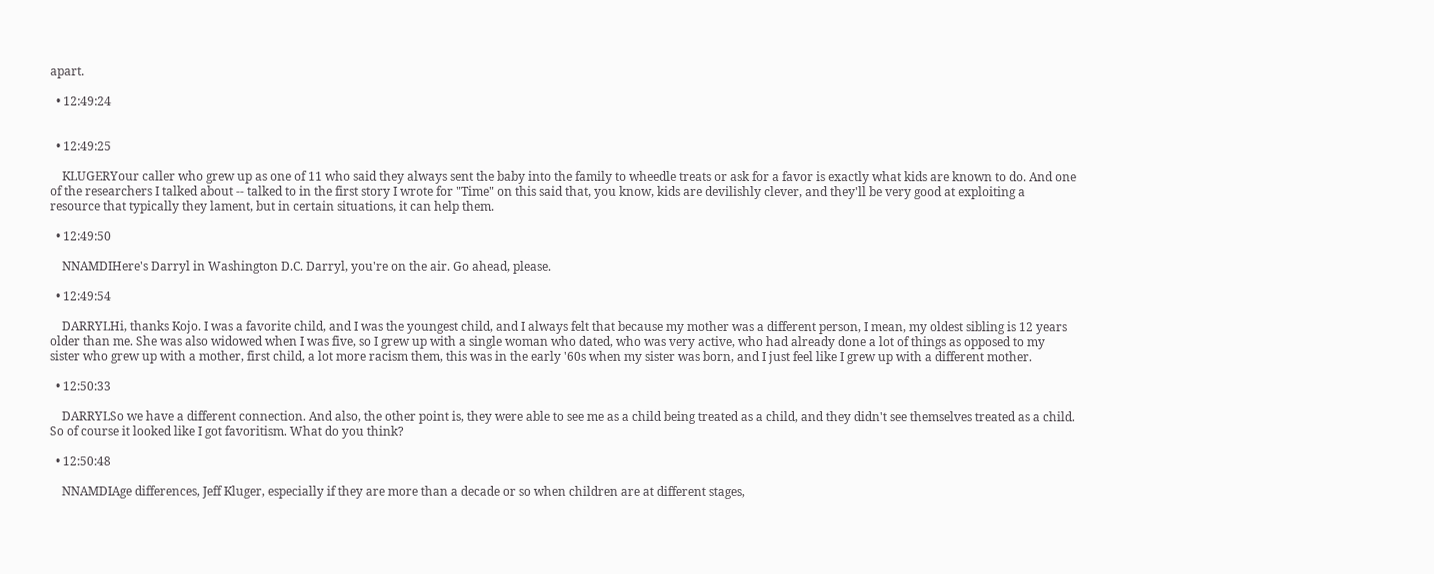apart.

  • 12:49:24


  • 12:49:25

    KLUGERYour caller who grew up as one of 11 who said they always sent the baby into the family to wheedle treats or ask for a favor is exactly what kids are known to do. And one of the researchers I talked about -- talked to in the first story I wrote for "Time" on this said that, you know, kids are devilishly clever, and they'll be very good at exploiting a resource that typically they lament, but in certain situations, it can help them.

  • 12:49:50

    NNAMDIHere's Darryl in Washington D.C. Darryl, you're on the air. Go ahead, please.

  • 12:49:54

    DARRYLHi, thanks Kojo. I was a favorite child, and I was the youngest child, and I always felt that because my mother was a different person, I mean, my oldest sibling is 12 years older than me. She was also widowed when I was five, so I grew up with a single woman who dated, who was very active, who had already done a lot of things as opposed to my sister who grew up with a mother, first child, a lot more racism them, this was in the early '60s when my sister was born, and I just feel like I grew up with a different mother.

  • 12:50:33

    DARRYLSo we have a different connection. And also, the other point is, they were able to see me as a child being treated as a child, and they didn't see themselves treated as a child. So of course it looked like I got favoritism. What do you think?

  • 12:50:48

    NNAMDIAge differences, Jeff Kluger, especially if they are more than a decade or so when children are at different stages,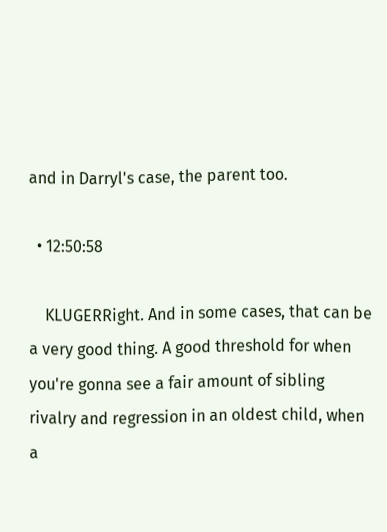and in Darryl's case, the parent too.

  • 12:50:58

    KLUGERRight. And in some cases, that can be a very good thing. A good threshold for when you're gonna see a fair amount of sibling rivalry and regression in an oldest child, when a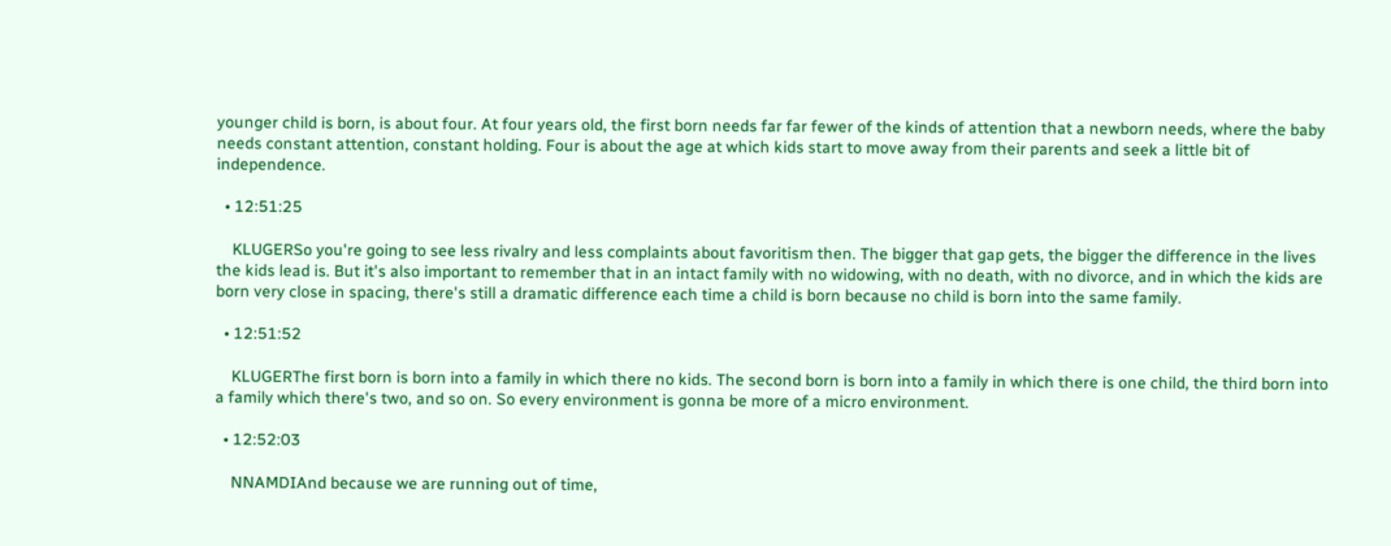younger child is born, is about four. At four years old, the first born needs far far fewer of the kinds of attention that a newborn needs, where the baby needs constant attention, constant holding. Four is about the age at which kids start to move away from their parents and seek a little bit of independence.

  • 12:51:25

    KLUGERSo you're going to see less rivalry and less complaints about favoritism then. The bigger that gap gets, the bigger the difference in the lives the kids lead is. But it's also important to remember that in an intact family with no widowing, with no death, with no divorce, and in which the kids are born very close in spacing, there's still a dramatic difference each time a child is born because no child is born into the same family.

  • 12:51:52

    KLUGERThe first born is born into a family in which there no kids. The second born is born into a family in which there is one child, the third born into a family which there's two, and so on. So every environment is gonna be more of a micro environment.

  • 12:52:03

    NNAMDIAnd because we are running out of time,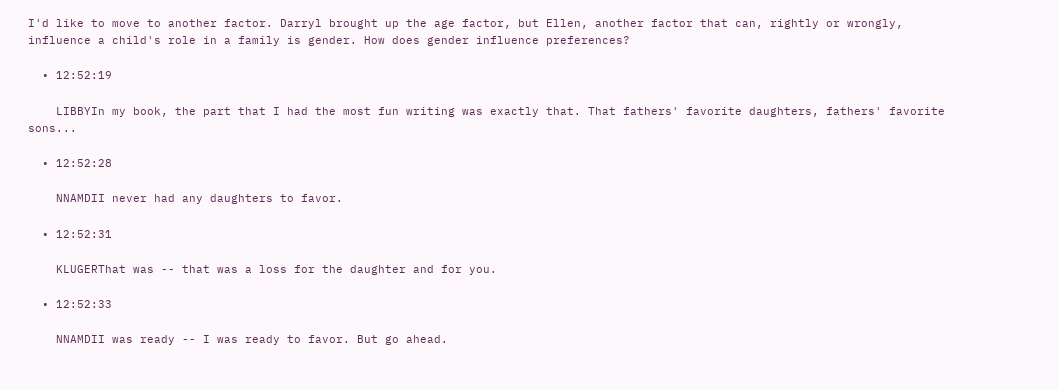I'd like to move to another factor. Darryl brought up the age factor, but Ellen, another factor that can, rightly or wrongly, influence a child's role in a family is gender. How does gender influence preferences?

  • 12:52:19

    LIBBYIn my book, the part that I had the most fun writing was exactly that. That fathers' favorite daughters, fathers' favorite sons...

  • 12:52:28

    NNAMDII never had any daughters to favor.

  • 12:52:31

    KLUGERThat was -- that was a loss for the daughter and for you.

  • 12:52:33

    NNAMDII was ready -- I was ready to favor. But go ahead.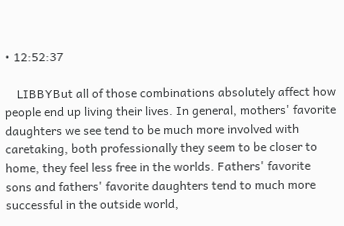• 12:52:37

    LIBBYBut all of those combinations absolutely affect how people end up living their lives. In general, mothers' favorite daughters we see tend to be much more involved with caretaking, both professionally they seem to be closer to home, they feel less free in the worlds. Fathers' favorite sons and fathers' favorite daughters tend to much more successful in the outside world,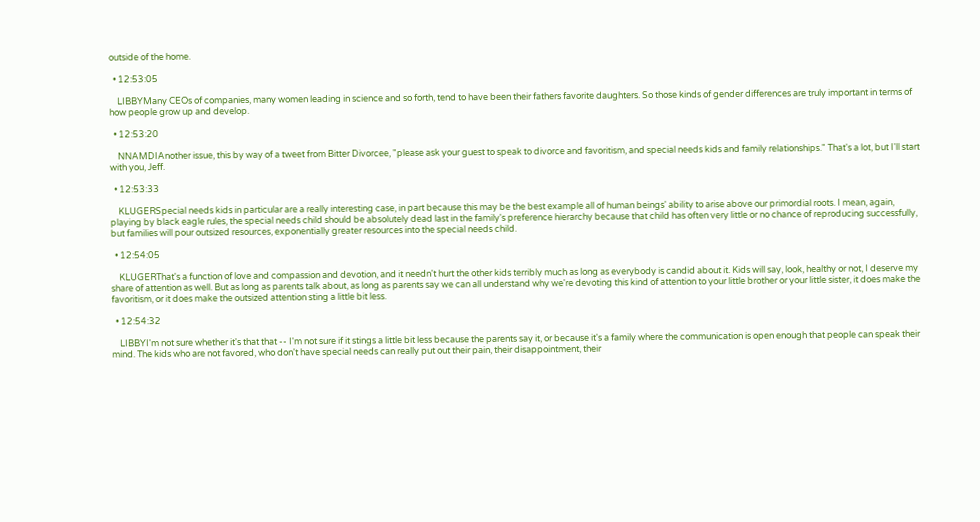outside of the home.

  • 12:53:05

    LIBBYMany CEOs of companies, many women leading in science and so forth, tend to have been their fathers favorite daughters. So those kinds of gender differences are truly important in terms of how people grow up and develop.

  • 12:53:20

    NNAMDIAnother issue, this by way of a tweet from Bitter Divorcee, "please ask your guest to speak to divorce and favoritism, and special needs kids and family relationships." That's a lot, but I'll start with you, Jeff.

  • 12:53:33

    KLUGERSpecial needs kids in particular are a really interesting case, in part because this may be the best example all of human beings' ability to arise above our primordial roots. I mean, again, playing by black eagle rules, the special needs child should be absolutely dead last in the family's preference hierarchy because that child has often very little or no chance of reproducing successfully, but families will pour outsized resources, exponentially greater resources into the special needs child.

  • 12:54:05

    KLUGERThat's a function of love and compassion and devotion, and it needn't hurt the other kids terribly much as long as everybody is candid about it. Kids will say, look, healthy or not, I deserve my share of attention as well. But as long as parents talk about, as long as parents say we can all understand why we're devoting this kind of attention to your little brother or your little sister, it does make the favoritism, or it does make the outsized attention sting a little bit less.

  • 12:54:32

    LIBBYI'm not sure whether it's that that -- I'm not sure if it stings a little bit less because the parents say it, or because it's a family where the communication is open enough that people can speak their mind. The kids who are not favored, who don't have special needs can really put out their pain, their disappointment, their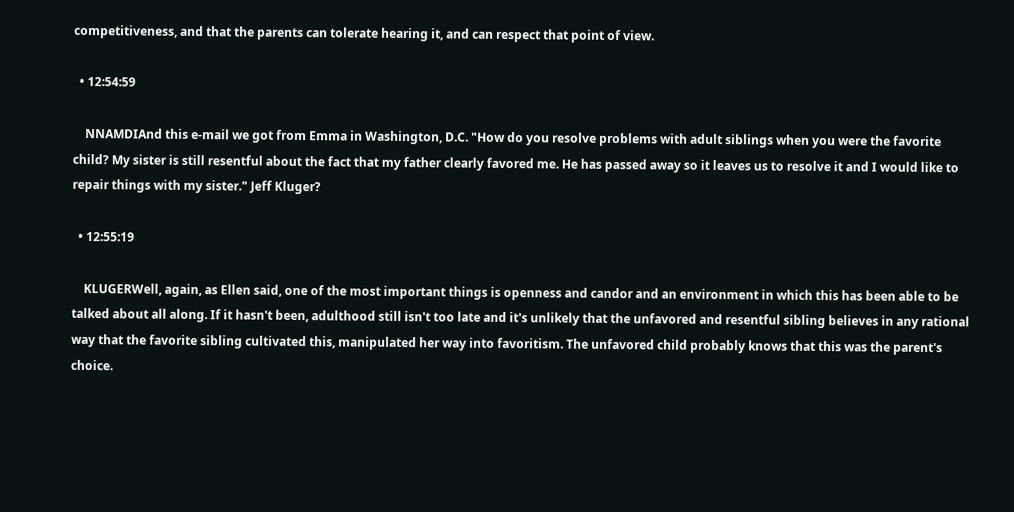competitiveness, and that the parents can tolerate hearing it, and can respect that point of view.

  • 12:54:59

    NNAMDIAnd this e-mail we got from Emma in Washington, D.C. "How do you resolve problems with adult siblings when you were the favorite child? My sister is still resentful about the fact that my father clearly favored me. He has passed away so it leaves us to resolve it and I would like to repair things with my sister." Jeff Kluger?

  • 12:55:19

    KLUGERWell, again, as Ellen said, one of the most important things is openness and candor and an environment in which this has been able to be talked about all along. If it hasn't been, adulthood still isn't too late and it's unlikely that the unfavored and resentful sibling believes in any rational way that the favorite sibling cultivated this, manipulated her way into favoritism. The unfavored child probably knows that this was the parent's choice.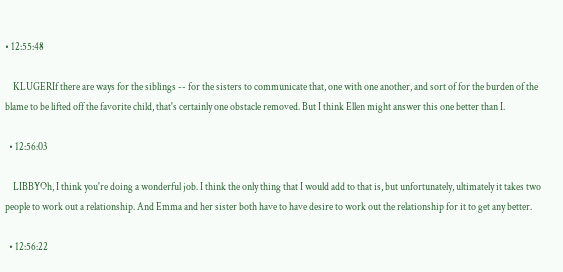• 12:55:48

    KLUGERIf there are ways for the siblings -- for the sisters to communicate that, one with one another, and sort of for the burden of the blame to be lifted off the favorite child, that's certainly one obstacle removed. But I think Ellen might answer this one better than I.

  • 12:56:03

    LIBBYOh, I think you're doing a wonderful job. I think the only thing that I would add to that is, but unfortunately, ultimately it takes two people to work out a relationship. And Emma and her sister both have to have desire to work out the relationship for it to get any better.

  • 12:56:22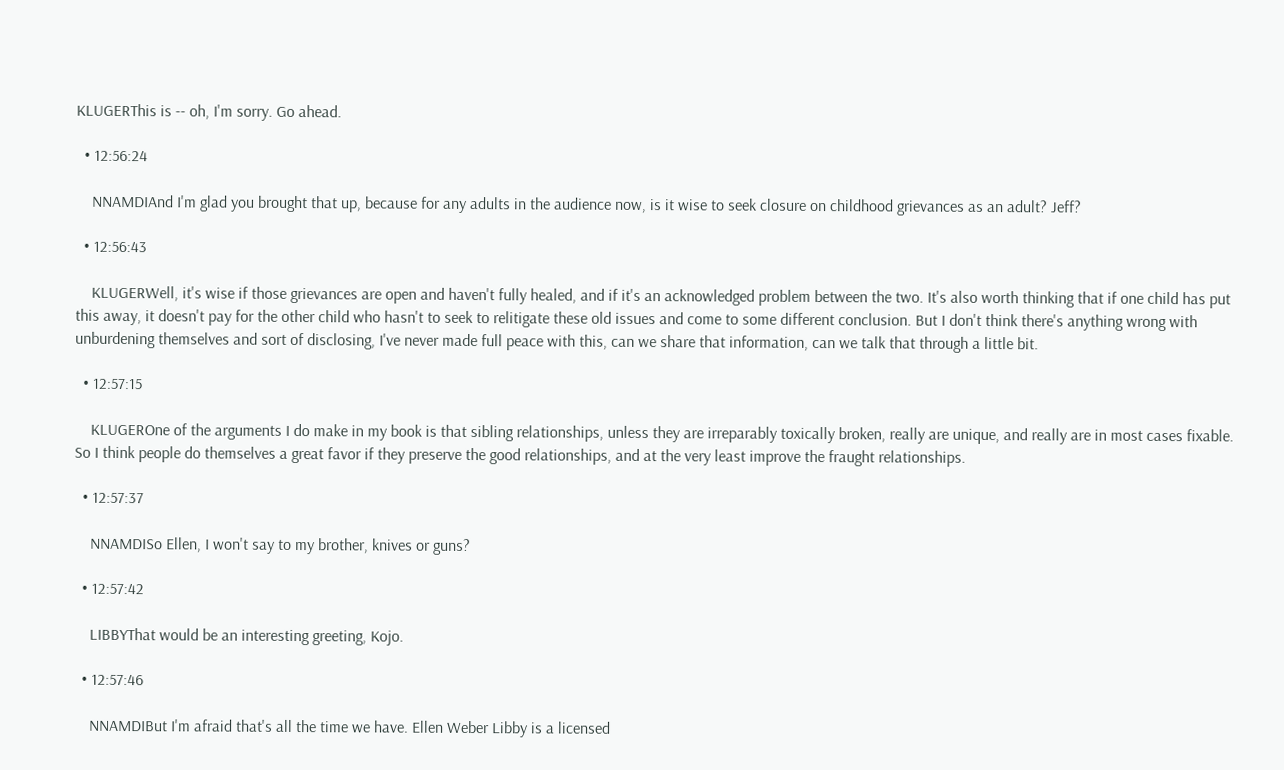KLUGERThis is -- oh, I'm sorry. Go ahead.

  • 12:56:24

    NNAMDIAnd I'm glad you brought that up, because for any adults in the audience now, is it wise to seek closure on childhood grievances as an adult? Jeff?

  • 12:56:43

    KLUGERWell, it's wise if those grievances are open and haven't fully healed, and if it's an acknowledged problem between the two. It's also worth thinking that if one child has put this away, it doesn't pay for the other child who hasn't to seek to relitigate these old issues and come to some different conclusion. But I don't think there's anything wrong with unburdening themselves and sort of disclosing, I've never made full peace with this, can we share that information, can we talk that through a little bit.

  • 12:57:15

    KLUGEROne of the arguments I do make in my book is that sibling relationships, unless they are irreparably toxically broken, really are unique, and really are in most cases fixable. So I think people do themselves a great favor if they preserve the good relationships, and at the very least improve the fraught relationships.

  • 12:57:37

    NNAMDISo Ellen, I won't say to my brother, knives or guns?

  • 12:57:42

    LIBBYThat would be an interesting greeting, Kojo.

  • 12:57:46

    NNAMDIBut I'm afraid that's all the time we have. Ellen Weber Libby is a licensed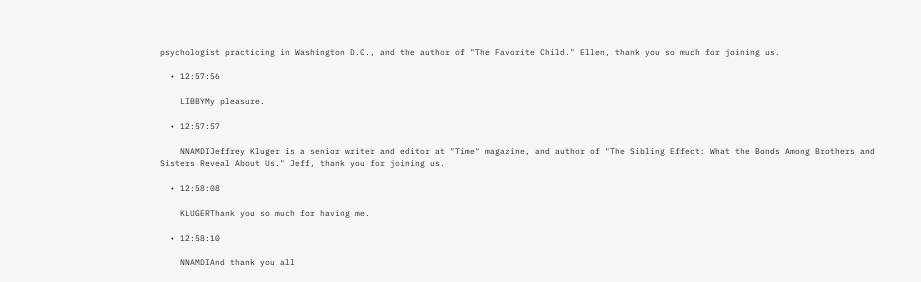psychologist practicing in Washington D.C., and the author of "The Favorite Child." Ellen, thank you so much for joining us.

  • 12:57:56

    LIBBYMy pleasure.

  • 12:57:57

    NNAMDIJeffrey Kluger is a senior writer and editor at "Time" magazine, and author of "The Sibling Effect: What the Bonds Among Brothers and Sisters Reveal About Us." Jeff, thank you for joining us.

  • 12:58:08

    KLUGERThank you so much for having me.

  • 12:58:10

    NNAMDIAnd thank you all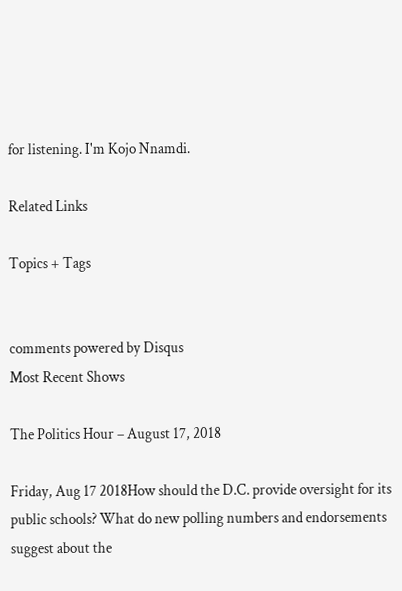for listening. I'm Kojo Nnamdi.

Related Links

Topics + Tags


comments powered by Disqus
Most Recent Shows

The Politics Hour – August 17, 2018

Friday, Aug 17 2018How should the D.C. provide oversight for its public schools? What do new polling numbers and endorsements suggest about the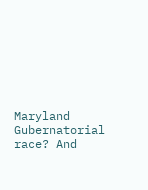Maryland Gubernatorial race? And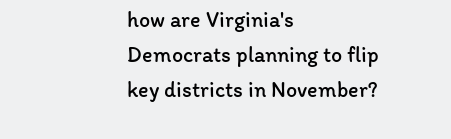how are Virginia's Democrats planning to flip key districts in November?